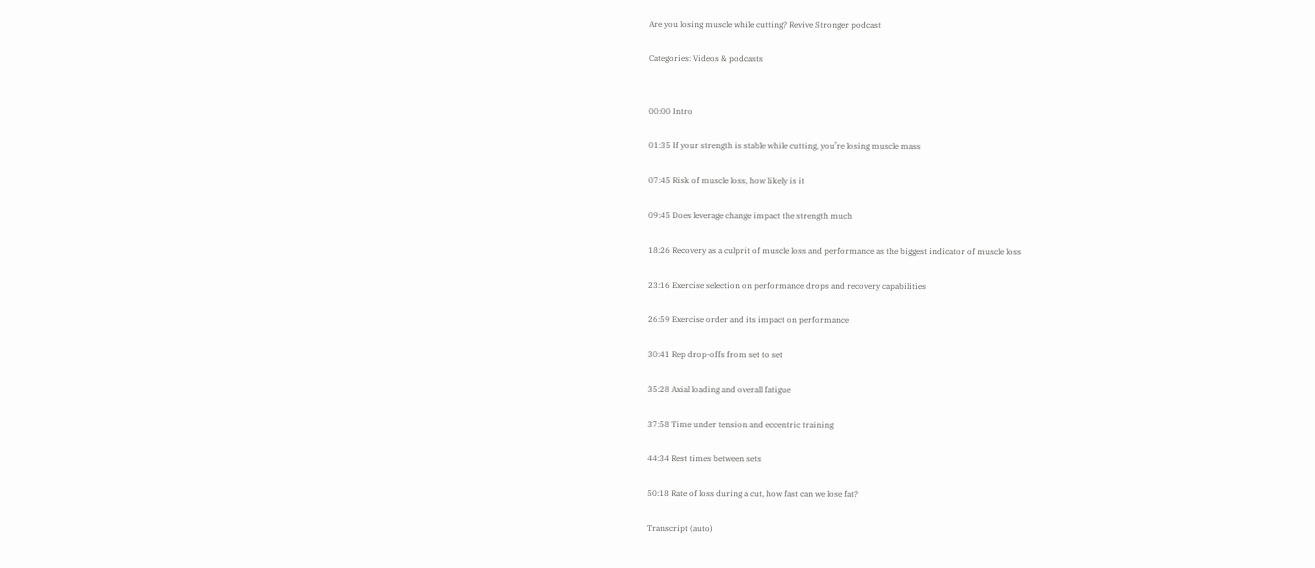Are you losing muscle while cutting? Revive Stronger podcast

Categories: Videos & podcasts


00:00 Intro

01:35 If your strength is stable while cutting, you’re losing muscle mass

07:45 Risk of muscle loss, how likely is it

09:45 Does leverage change impact the strength much

18:26 Recovery as a culprit of muscle loss and performance as the biggest indicator of muscle loss

23:16 Exercise selection on performance drops and recovery capabilities

26:59 Exercise order and its impact on performance

30:41 Rep drop-offs from set to set

35:28 Axial loading and overall fatigue

37:58 Time under tension and eccentric training

44:34 Rest times between sets

50:18 Rate of loss during a cut, how fast can we lose fat?

Transcript (auto)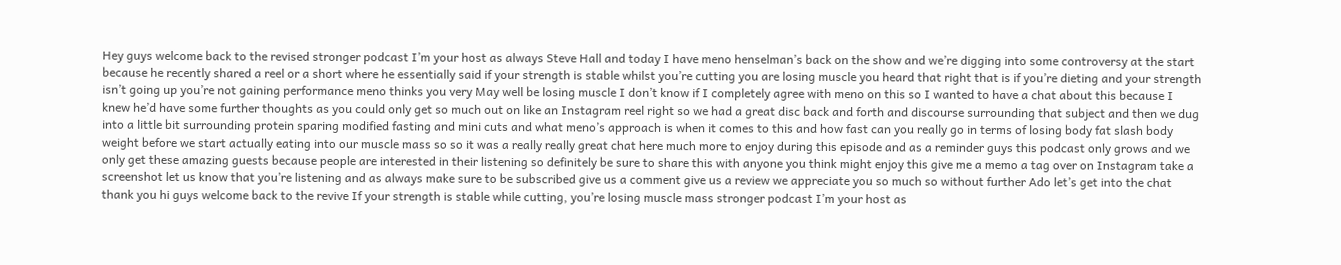Hey guys welcome back to the revised stronger podcast I’m your host as always Steve Hall and today I have meno henselman’s back on the show and we’re digging into some controversy at the start because he recently shared a reel or a short where he essentially said if your strength is stable whilst you’re cutting you are losing muscle you heard that right that is if you’re dieting and your strength isn’t going up you’re not gaining performance meno thinks you very May well be losing muscle I don’t know if I completely agree with meno on this so I wanted to have a chat about this because I knew he’d have some further thoughts as you could only get so much out on like an Instagram reel right so we had a great disc back and forth and discourse surrounding that subject and then we dug into a little bit surrounding protein sparing modified fasting and mini cuts and what meno’s approach is when it comes to this and how fast can you really go in terms of losing body fat slash body weight before we start actually eating into our muscle mass so so it was a really really great chat here much more to enjoy during this episode and as a reminder guys this podcast only grows and we only get these amazing guests because people are interested in their listening so definitely be sure to share this with anyone you think might enjoy this give me a memo a tag over on Instagram take a screenshot let us know that you’re listening and as always make sure to be subscribed give us a comment give us a review we appreciate you so much so without further Ado let’s get into the chat thank you hi guys welcome back to the revive If your strength is stable while cutting, you’re losing muscle mass stronger podcast I’m your host as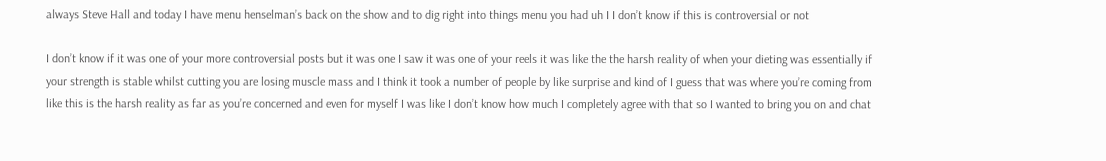always Steve Hall and today I have menu henselman’s back on the show and to dig right into things menu you had uh I I don’t know if this is controversial or not

I don’t know if it was one of your more controversial posts but it was one I saw it was one of your reels it was like the the harsh reality of when your dieting was essentially if your strength is stable whilst cutting you are losing muscle mass and I think it took a number of people by like surprise and kind of I guess that was where you’re coming from like this is the harsh reality as far as you’re concerned and even for myself I was like I don’t know how much I completely agree with that so I wanted to bring you on and chat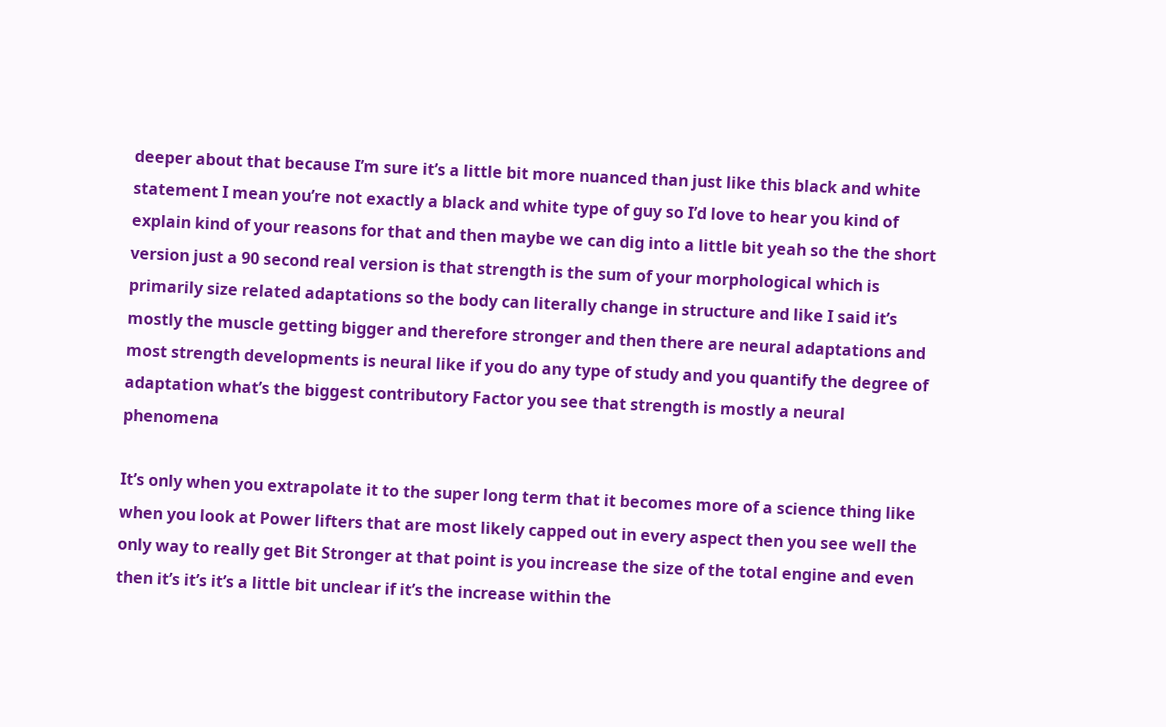deeper about that because I’m sure it’s a little bit more nuanced than just like this black and white statement I mean you’re not exactly a black and white type of guy so I’d love to hear you kind of explain kind of your reasons for that and then maybe we can dig into a little bit yeah so the the short version just a 90 second real version is that strength is the sum of your morphological which is primarily size related adaptations so the body can literally change in structure and like I said it’s mostly the muscle getting bigger and therefore stronger and then there are neural adaptations and most strength developments is neural like if you do any type of study and you quantify the degree of adaptation what’s the biggest contributory Factor you see that strength is mostly a neural phenomena

It’s only when you extrapolate it to the super long term that it becomes more of a science thing like when you look at Power lifters that are most likely capped out in every aspect then you see well the only way to really get Bit Stronger at that point is you increase the size of the total engine and even then it’s it’s it’s a little bit unclear if it’s the increase within the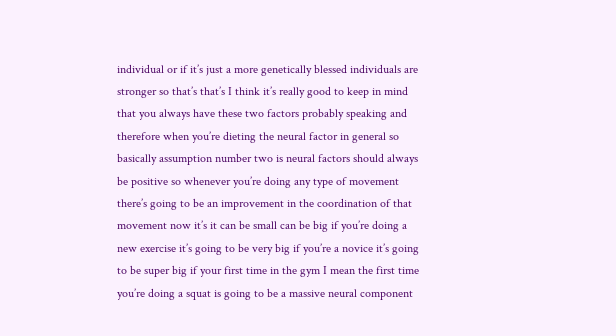individual or if it’s just a more genetically blessed individuals are stronger so that’s that’s I think it’s really good to keep in mind that you always have these two factors probably speaking and therefore when you’re dieting the neural factor in general so basically assumption number two is neural factors should always be positive so whenever you’re doing any type of movement there’s going to be an improvement in the coordination of that movement now it’s it can be small can be big if you’re doing a new exercise it’s going to be very big if you’re a novice it’s going to be super big if your first time in the gym I mean the first time you’re doing a squat is going to be a massive neural component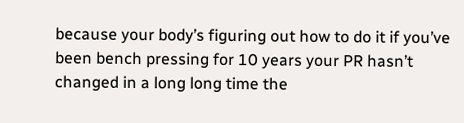because your body’s figuring out how to do it if you’ve been bench pressing for 10 years your PR hasn’t changed in a long long time the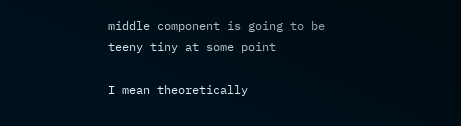middle component is going to be teeny tiny at some point

I mean theoretically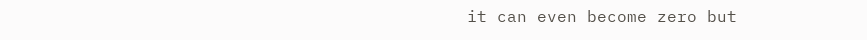it can even become zero but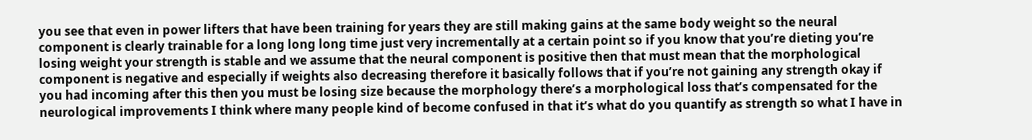you see that even in power lifters that have been training for years they are still making gains at the same body weight so the neural component is clearly trainable for a long long long time just very incrementally at a certain point so if you know that you’re dieting you’re losing weight your strength is stable and we assume that the neural component is positive then that must mean that the morphological component is negative and especially if weights also decreasing therefore it basically follows that if you’re not gaining any strength okay if you had incoming after this then you must be losing size because the morphology there’s a morphological loss that’s compensated for the neurological improvements I think where many people kind of become confused in that it’s what do you quantify as strength so what I have in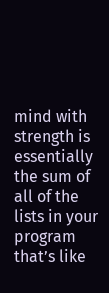mind with strength is essentially the sum of all of the lists in your program that’s like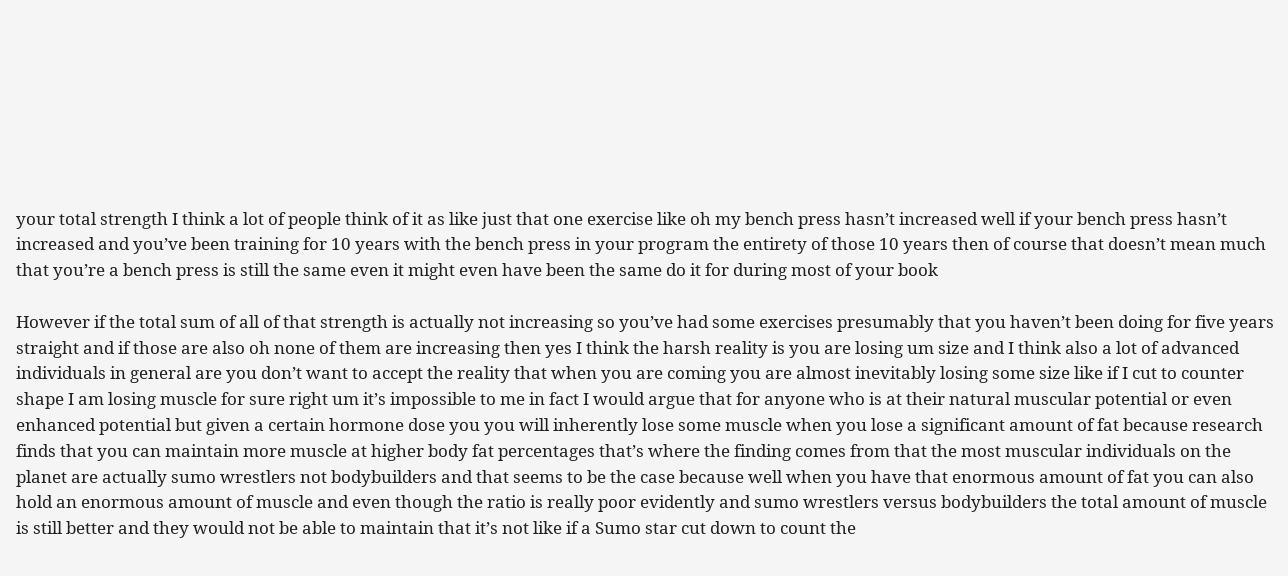your total strength I think a lot of people think of it as like just that one exercise like oh my bench press hasn’t increased well if your bench press hasn’t increased and you’ve been training for 10 years with the bench press in your program the entirety of those 10 years then of course that doesn’t mean much that you’re a bench press is still the same even it might even have been the same do it for during most of your book

However if the total sum of all of that strength is actually not increasing so you’ve had some exercises presumably that you haven’t been doing for five years straight and if those are also oh none of them are increasing then yes I think the harsh reality is you are losing um size and I think also a lot of advanced individuals in general are you don’t want to accept the reality that when you are coming you are almost inevitably losing some size like if I cut to counter shape I am losing muscle for sure right um it’s impossible to me in fact I would argue that for anyone who is at their natural muscular potential or even enhanced potential but given a certain hormone dose you you will inherently lose some muscle when you lose a significant amount of fat because research finds that you can maintain more muscle at higher body fat percentages that’s where the finding comes from that the most muscular individuals on the planet are actually sumo wrestlers not bodybuilders and that seems to be the case because well when you have that enormous amount of fat you can also hold an enormous amount of muscle and even though the ratio is really poor evidently and sumo wrestlers versus bodybuilders the total amount of muscle is still better and they would not be able to maintain that it’s not like if a Sumo star cut down to count the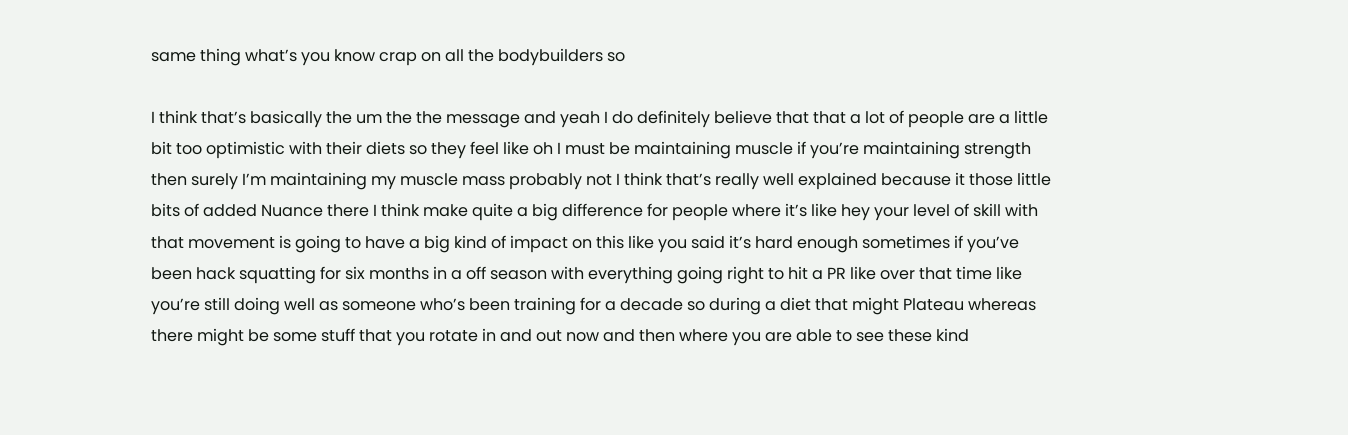same thing what’s you know crap on all the bodybuilders so

I think that’s basically the um the the message and yeah I do definitely believe that that a lot of people are a little bit too optimistic with their diets so they feel like oh I must be maintaining muscle if you’re maintaining strength then surely I’m maintaining my muscle mass probably not I think that’s really well explained because it those little bits of added Nuance there I think make quite a big difference for people where it’s like hey your level of skill with that movement is going to have a big kind of impact on this like you said it’s hard enough sometimes if you’ve been hack squatting for six months in a off season with everything going right to hit a PR like over that time like you’re still doing well as someone who’s been training for a decade so during a diet that might Plateau whereas there might be some stuff that you rotate in and out now and then where you are able to see these kind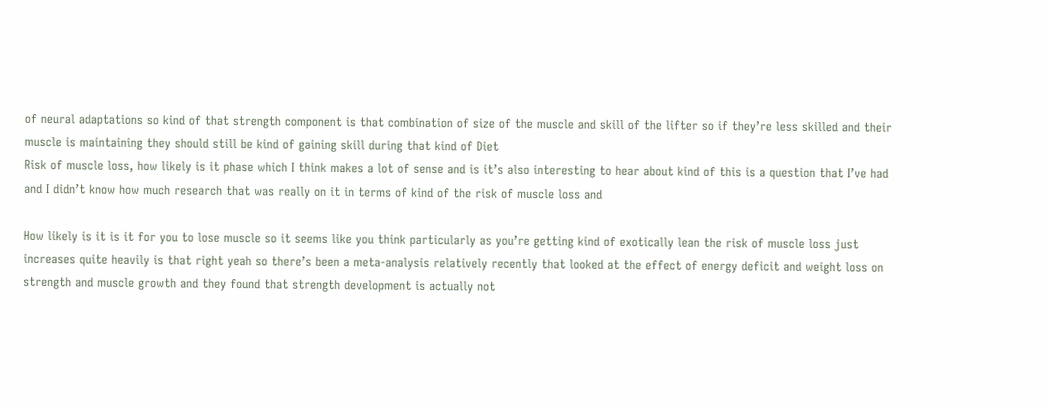of neural adaptations so kind of that strength component is that combination of size of the muscle and skill of the lifter so if they’re less skilled and their muscle is maintaining they should still be kind of gaining skill during that kind of Diet
Risk of muscle loss, how likely is it phase which I think makes a lot of sense and is it’s also interesting to hear about kind of this is a question that I’ve had and I didn’t know how much research that was really on it in terms of kind of the risk of muscle loss and

How likely is it is it for you to lose muscle so it seems like you think particularly as you’re getting kind of exotically lean the risk of muscle loss just increases quite heavily is that right yeah so there’s been a meta-analysis relatively recently that looked at the effect of energy deficit and weight loss on strength and muscle growth and they found that strength development is actually not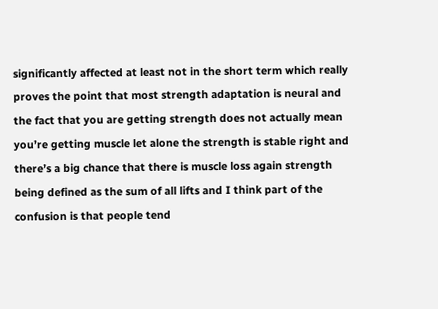significantly affected at least not in the short term which really proves the point that most strength adaptation is neural and the fact that you are getting strength does not actually mean you’re getting muscle let alone the strength is stable right and there’s a big chance that there is muscle loss again strength being defined as the sum of all lifts and I think part of the confusion is that people tend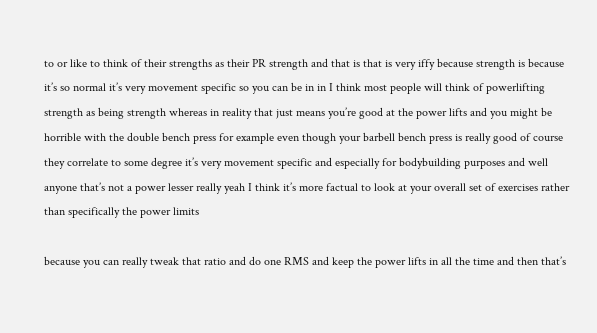to or like to think of their strengths as their PR strength and that is that is very iffy because strength is because it’s so normal it’s very movement specific so you can be in in I think most people will think of powerlifting strength as being strength whereas in reality that just means you’re good at the power lifts and you might be horrible with the double bench press for example even though your barbell bench press is really good of course they correlate to some degree it’s very movement specific and especially for bodybuilding purposes and well anyone that’s not a power lesser really yeah I think it’s more factual to look at your overall set of exercises rather than specifically the power limits

because you can really tweak that ratio and do one RMS and keep the power lifts in all the time and then that’s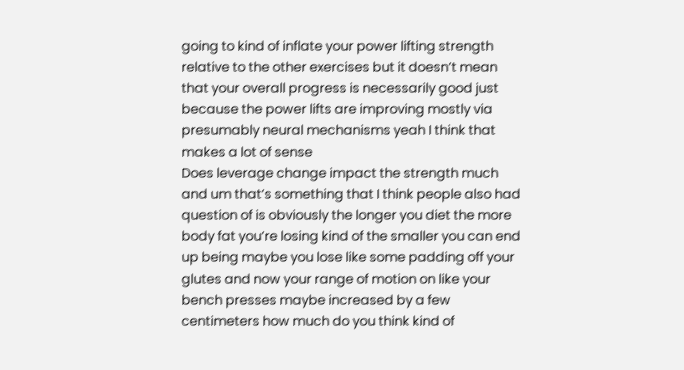going to kind of inflate your power lifting strength relative to the other exercises but it doesn’t mean that your overall progress is necessarily good just because the power lifts are improving mostly via presumably neural mechanisms yeah I think that makes a lot of sense
Does leverage change impact the strength much and um that’s something that I think people also had question of is obviously the longer you diet the more body fat you’re losing kind of the smaller you can end up being maybe you lose like some padding off your glutes and now your range of motion on like your bench presses maybe increased by a few centimeters how much do you think kind of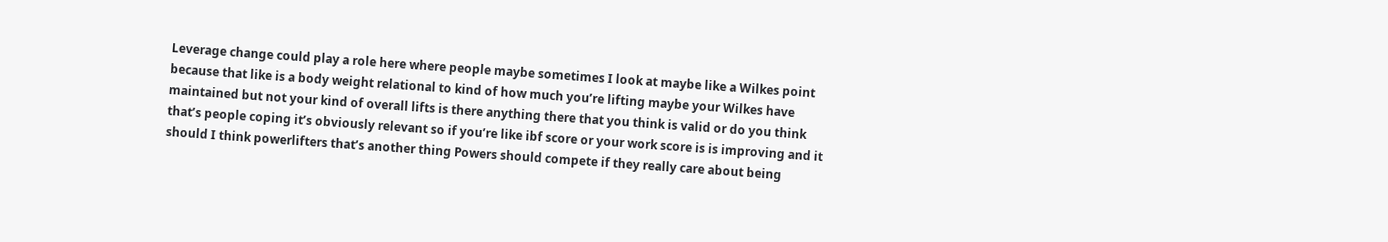Leverage change could play a role here where people maybe sometimes I look at maybe like a Wilkes point because that like is a body weight relational to kind of how much you’re lifting maybe your Wilkes have maintained but not your kind of overall lifts is there anything there that you think is valid or do you think that’s people coping it’s obviously relevant so if you’re like ibf score or your work score is is improving and it should I think powerlifters that’s another thing Powers should compete if they really care about being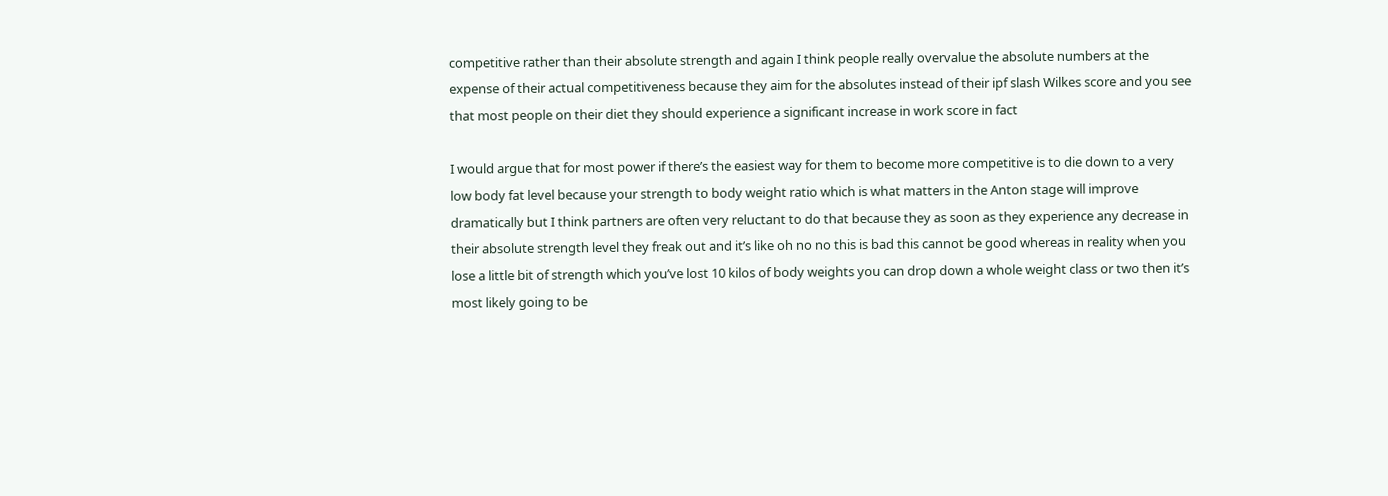competitive rather than their absolute strength and again I think people really overvalue the absolute numbers at the expense of their actual competitiveness because they aim for the absolutes instead of their ipf slash Wilkes score and you see that most people on their diet they should experience a significant increase in work score in fact

I would argue that for most power if there’s the easiest way for them to become more competitive is to die down to a very low body fat level because your strength to body weight ratio which is what matters in the Anton stage will improve dramatically but I think partners are often very reluctant to do that because they as soon as they experience any decrease in their absolute strength level they freak out and it’s like oh no no this is bad this cannot be good whereas in reality when you lose a little bit of strength which you’ve lost 10 kilos of body weights you can drop down a whole weight class or two then it’s most likely going to be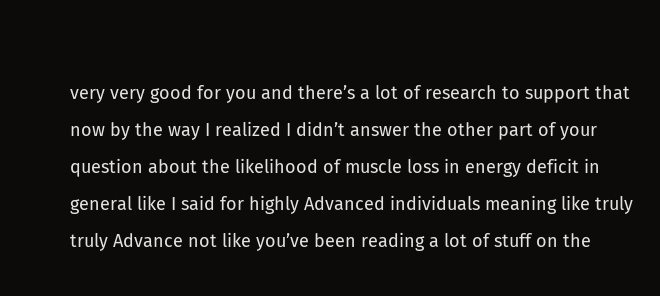very very good for you and there’s a lot of research to support that now by the way I realized I didn’t answer the other part of your question about the likelihood of muscle loss in energy deficit in general like I said for highly Advanced individuals meaning like truly truly Advance not like you’ve been reading a lot of stuff on the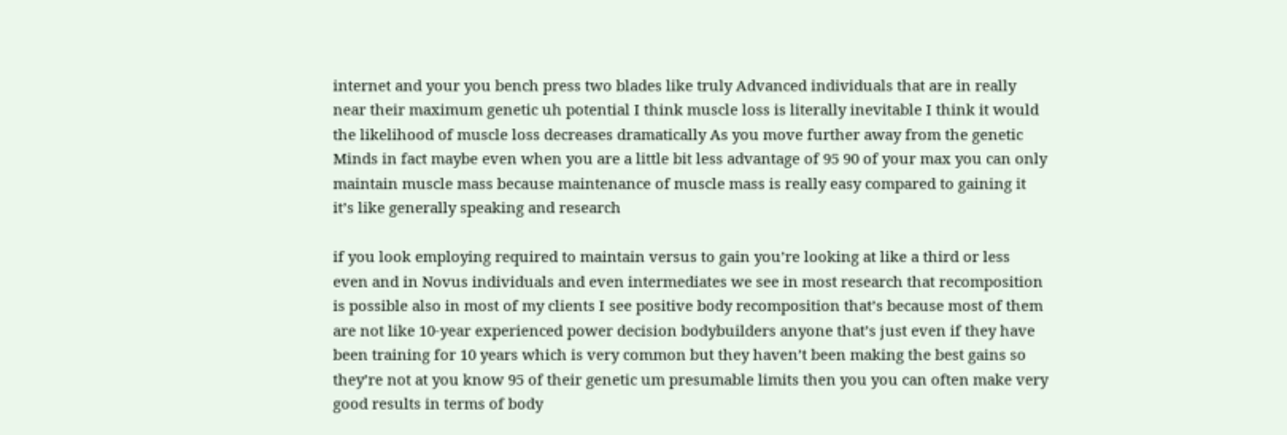internet and your you bench press two blades like truly Advanced individuals that are in really near their maximum genetic uh potential I think muscle loss is literally inevitable I think it would the likelihood of muscle loss decreases dramatically As you move further away from the genetic Minds in fact maybe even when you are a little bit less advantage of 95 90 of your max you can only maintain muscle mass because maintenance of muscle mass is really easy compared to gaining it it’s like generally speaking and research

if you look employing required to maintain versus to gain you’re looking at like a third or less even and in Novus individuals and even intermediates we see in most research that recomposition is possible also in most of my clients I see positive body recomposition that’s because most of them are not like 10-year experienced power decision bodybuilders anyone that’s just even if they have been training for 10 years which is very common but they haven’t been making the best gains so they’re not at you know 95 of their genetic um presumable limits then you you can often make very good results in terms of body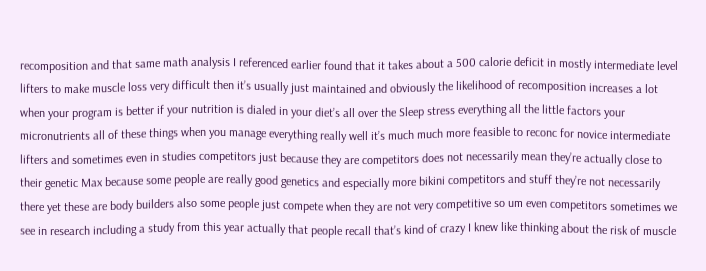recomposition and that same math analysis I referenced earlier found that it takes about a 500 calorie deficit in mostly intermediate level lifters to make muscle loss very difficult then it’s usually just maintained and obviously the likelihood of recomposition increases a lot when your program is better if your nutrition is dialed in your diet’s all over the Sleep stress everything all the little factors your micronutrients all of these things when you manage everything really well it’s much much more feasible to reconc for novice intermediate lifters and sometimes even in studies competitors just because they are competitors does not necessarily mean they’re actually close to their genetic Max because some people are really good genetics and especially more bikini competitors and stuff they’re not necessarily there yet these are body builders also some people just compete when they are not very competitive so um even competitors sometimes we see in research including a study from this year actually that people recall that’s kind of crazy I knew like thinking about the risk of muscle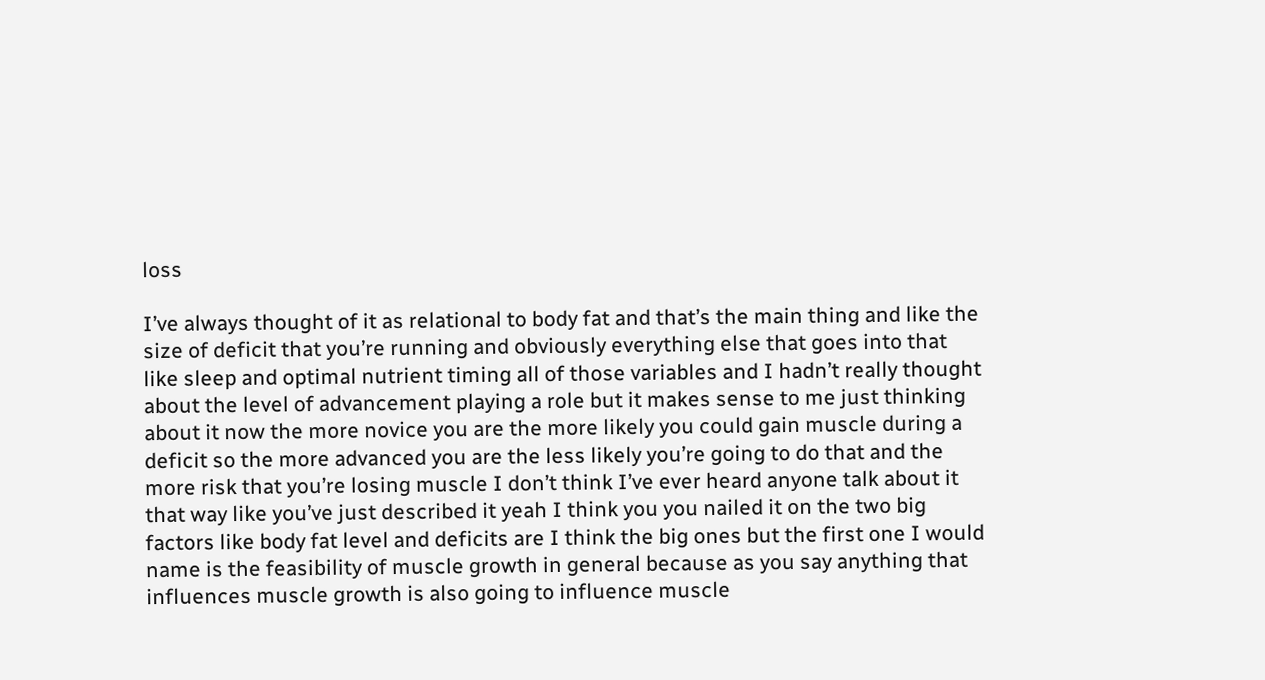loss

I’ve always thought of it as relational to body fat and that’s the main thing and like the size of deficit that you’re running and obviously everything else that goes into that like sleep and optimal nutrient timing all of those variables and I hadn’t really thought about the level of advancement playing a role but it makes sense to me just thinking about it now the more novice you are the more likely you could gain muscle during a deficit so the more advanced you are the less likely you’re going to do that and the more risk that you’re losing muscle I don’t think I’ve ever heard anyone talk about it that way like you’ve just described it yeah I think you you nailed it on the two big factors like body fat level and deficits are I think the big ones but the first one I would name is the feasibility of muscle growth in general because as you say anything that influences muscle growth is also going to influence muscle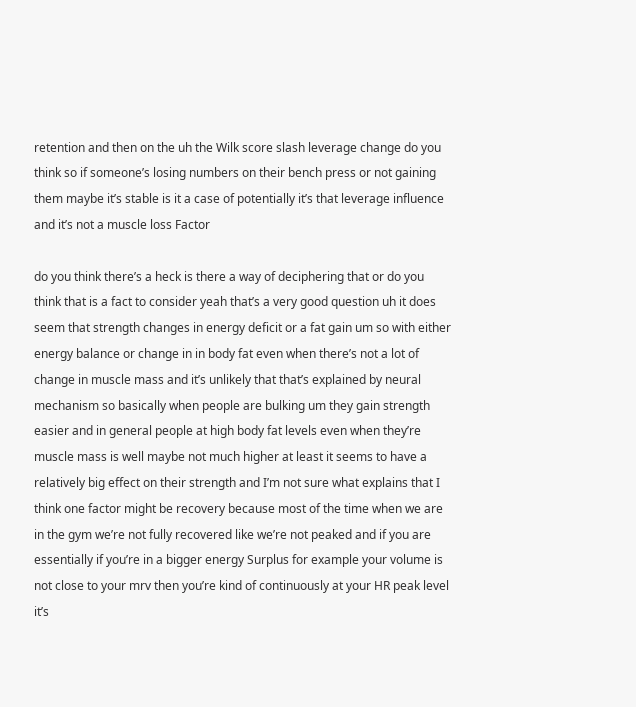retention and then on the uh the Wilk score slash leverage change do you think so if someone’s losing numbers on their bench press or not gaining them maybe it’s stable is it a case of potentially it’s that leverage influence and it’s not a muscle loss Factor

do you think there’s a heck is there a way of deciphering that or do you think that is a fact to consider yeah that’s a very good question uh it does seem that strength changes in energy deficit or a fat gain um so with either energy balance or change in in body fat even when there’s not a lot of change in muscle mass and it’s unlikely that that’s explained by neural mechanism so basically when people are bulking um they gain strength easier and in general people at high body fat levels even when they’re muscle mass is well maybe not much higher at least it seems to have a relatively big effect on their strength and I’m not sure what explains that I think one factor might be recovery because most of the time when we are in the gym we’re not fully recovered like we’re not peaked and if you are essentially if you’re in a bigger energy Surplus for example your volume is not close to your mrv then you’re kind of continuously at your HR peak level it’s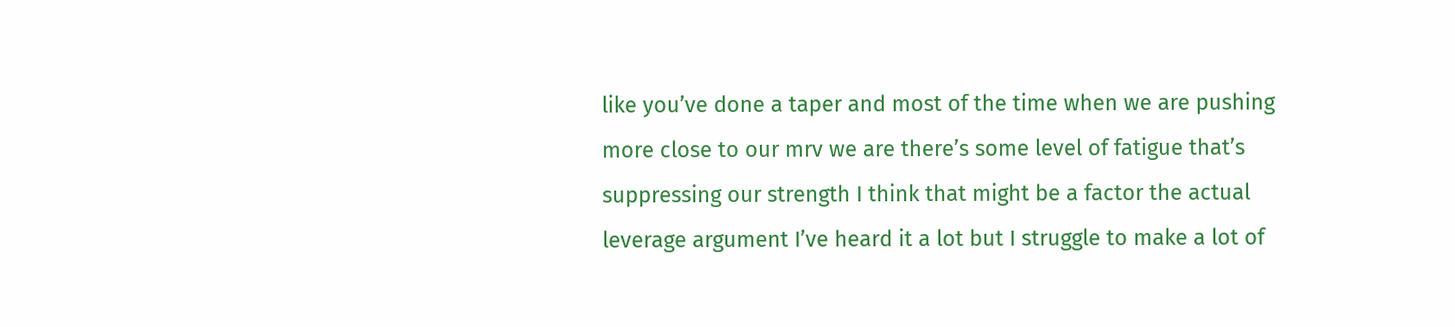like you’ve done a taper and most of the time when we are pushing more close to our mrv we are there’s some level of fatigue that’s suppressing our strength I think that might be a factor the actual leverage argument I’ve heard it a lot but I struggle to make a lot of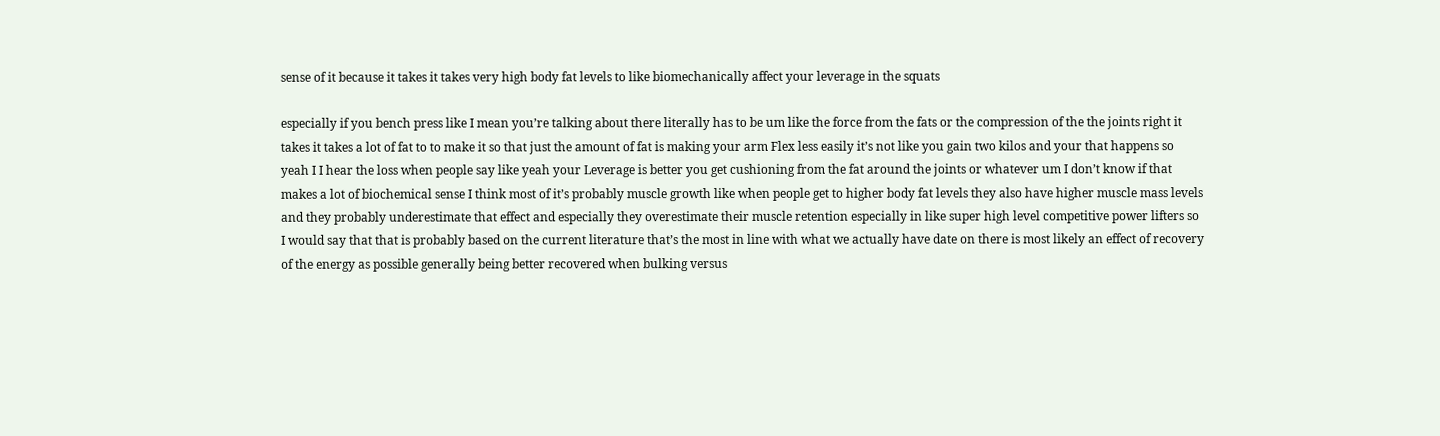sense of it because it takes it takes very high body fat levels to like biomechanically affect your leverage in the squats

especially if you bench press like I mean you’re talking about there literally has to be um like the force from the fats or the compression of the the joints right it takes it takes a lot of fat to to make it so that just the amount of fat is making your arm Flex less easily it’s not like you gain two kilos and your that happens so yeah I I hear the loss when people say like yeah your Leverage is better you get cushioning from the fat around the joints or whatever um I don’t know if that makes a lot of biochemical sense I think most of it’s probably muscle growth like when people get to higher body fat levels they also have higher muscle mass levels and they probably underestimate that effect and especially they overestimate their muscle retention especially in like super high level competitive power lifters so I would say that that is probably based on the current literature that’s the most in line with what we actually have date on there is most likely an effect of recovery of the energy as possible generally being better recovered when bulking versus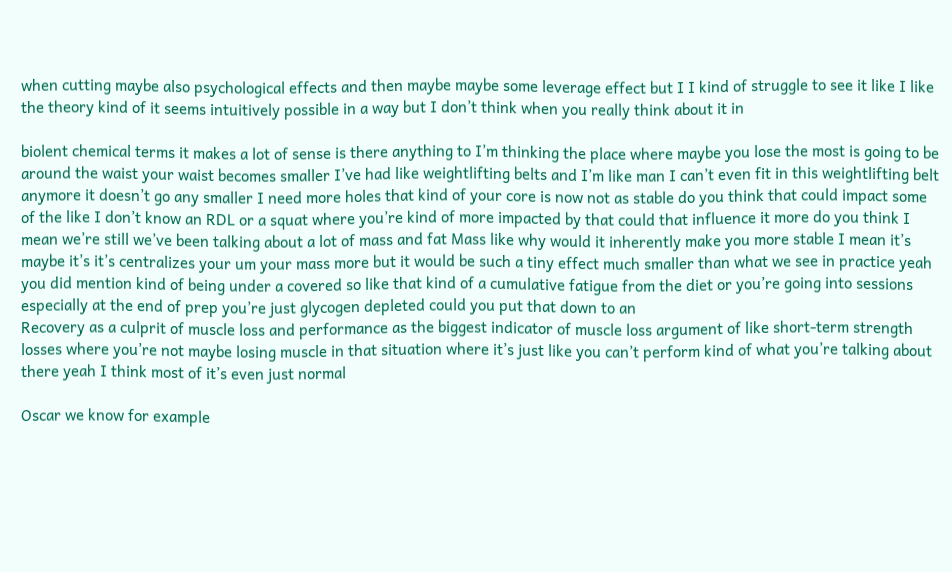when cutting maybe also psychological effects and then maybe maybe some leverage effect but I I kind of struggle to see it like I like the theory kind of it seems intuitively possible in a way but I don’t think when you really think about it in

biolent chemical terms it makes a lot of sense is there anything to I’m thinking the place where maybe you lose the most is going to be around the waist your waist becomes smaller I’ve had like weightlifting belts and I’m like man I can’t even fit in this weightlifting belt anymore it doesn’t go any smaller I need more holes that kind of your core is now not as stable do you think that could impact some of the like I don’t know an RDL or a squat where you’re kind of more impacted by that could that influence it more do you think I mean we’re still we’ve been talking about a lot of mass and fat Mass like why would it inherently make you more stable I mean it’s maybe it’s it’s centralizes your um your mass more but it would be such a tiny effect much smaller than what we see in practice yeah you did mention kind of being under a covered so like that kind of a cumulative fatigue from the diet or you’re going into sessions especially at the end of prep you’re just glycogen depleted could you put that down to an
Recovery as a culprit of muscle loss and performance as the biggest indicator of muscle loss argument of like short-term strength losses where you’re not maybe losing muscle in that situation where it’s just like you can’t perform kind of what you’re talking about there yeah I think most of it’s even just normal

Oscar we know for example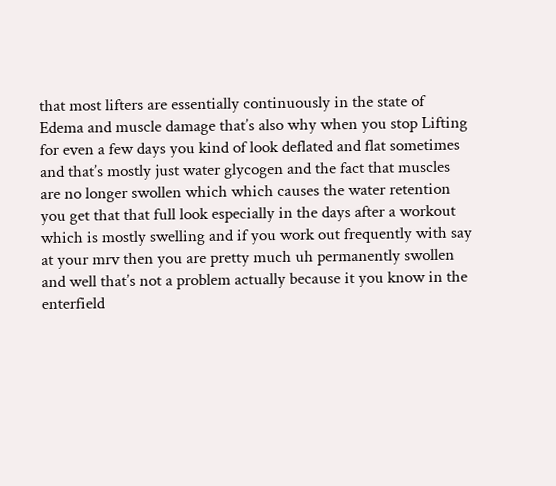that most lifters are essentially continuously in the state of Edema and muscle damage that’s also why when you stop Lifting for even a few days you kind of look deflated and flat sometimes and that’s mostly just water glycogen and the fact that muscles are no longer swollen which which causes the water retention you get that that full look especially in the days after a workout which is mostly swelling and if you work out frequently with say at your mrv then you are pretty much uh permanently swollen and well that’s not a problem actually because it you know in the enterfield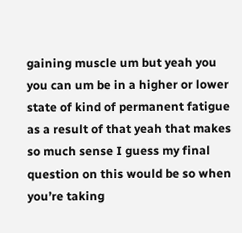gaining muscle um but yeah you you can um be in a higher or lower state of kind of permanent fatigue as a result of that yeah that makes so much sense I guess my final question on this would be so when you’re taking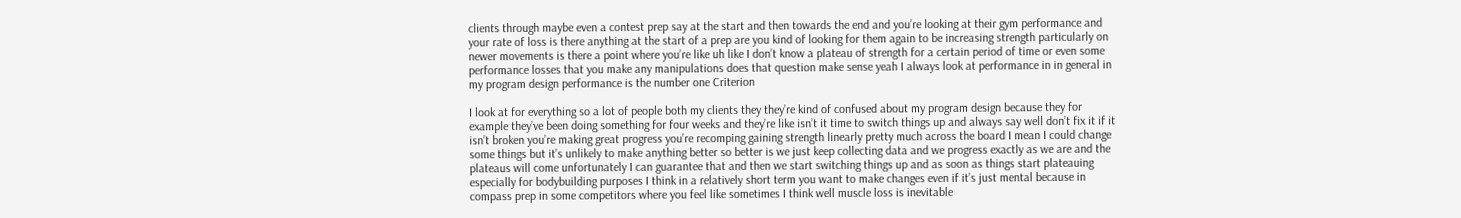clients through maybe even a contest prep say at the start and then towards the end and you’re looking at their gym performance and your rate of loss is there anything at the start of a prep are you kind of looking for them again to be increasing strength particularly on newer movements is there a point where you’re like uh like I don’t know a plateau of strength for a certain period of time or even some performance losses that you make any manipulations does that question make sense yeah I always look at performance in in general in my program design performance is the number one Criterion

I look at for everything so a lot of people both my clients they they’re kind of confused about my program design because they for example they’ve been doing something for four weeks and they’re like isn’t it time to switch things up and always say well don’t fix it if it isn’t broken you’re making great progress you’re recomping gaining strength linearly pretty much across the board I mean I could change some things but it’s unlikely to make anything better so better is we just keep collecting data and we progress exactly as we are and the plateaus will come unfortunately I can guarantee that and then we start switching things up and as soon as things start plateauing especially for bodybuilding purposes I think in a relatively short term you want to make changes even if it’s just mental because in compass prep in some competitors where you feel like sometimes I think well muscle loss is inevitable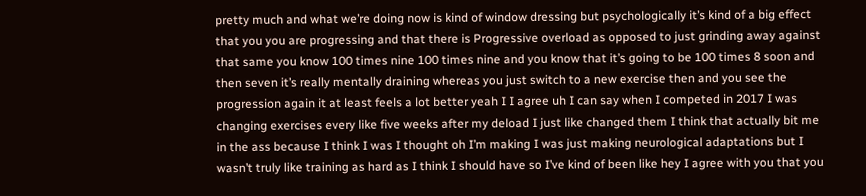pretty much and what we’re doing now is kind of window dressing but psychologically it’s kind of a big effect that you you are progressing and that there is Progressive overload as opposed to just grinding away against that same you know 100 times nine 100 times nine and you know that it’s going to be 100 times 8 soon and then seven it’s really mentally draining whereas you just switch to a new exercise then and you see the progression again it at least feels a lot better yeah I I agree uh I can say when I competed in 2017 I was changing exercises every like five weeks after my deload I just like changed them I think that actually bit me in the ass because I think I was I thought oh I’m making I was just making neurological adaptations but I wasn’t truly like training as hard as I think I should have so I’ve kind of been like hey I agree with you that you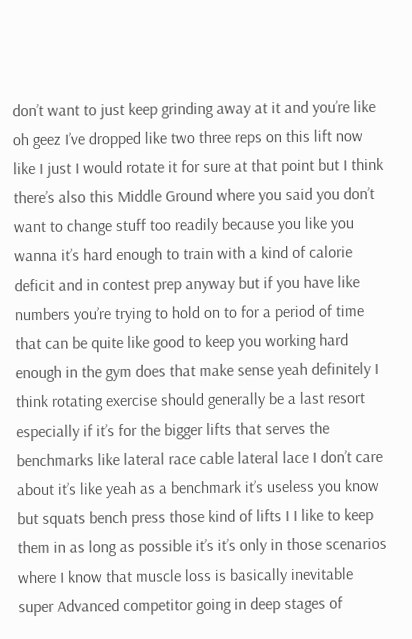don’t want to just keep grinding away at it and you’re like oh geez I’ve dropped like two three reps on this lift now like I just I would rotate it for sure at that point but I think there’s also this Middle Ground where you said you don’t want to change stuff too readily because you like you wanna it’s hard enough to train with a kind of calorie deficit and in contest prep anyway but if you have like numbers you’re trying to hold on to for a period of time that can be quite like good to keep you working hard enough in the gym does that make sense yeah definitely I think rotating exercise should generally be a last resort especially if it’s for the bigger lifts that serves the benchmarks like lateral race cable lateral lace I don’t care about it’s like yeah as a benchmark it’s useless you know but squats bench press those kind of lifts I I like to keep them in as long as possible it’s it’s only in those scenarios where I know that muscle loss is basically inevitable super Advanced competitor going in deep stages of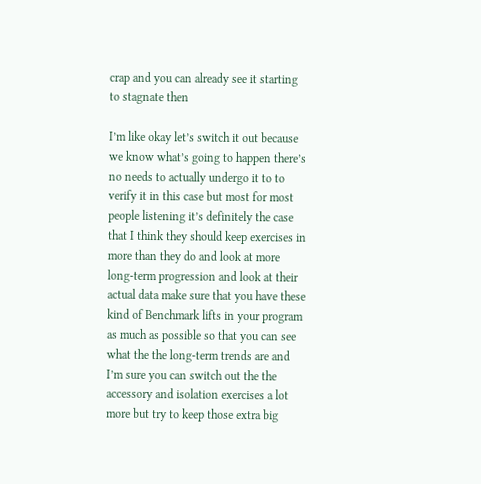crap and you can already see it starting to stagnate then

I’m like okay let’s switch it out because we know what’s going to happen there’s no needs to actually undergo it to to verify it in this case but most for most people listening it’s definitely the case that I think they should keep exercises in more than they do and look at more long-term progression and look at their actual data make sure that you have these kind of Benchmark lifts in your program as much as possible so that you can see what the the long-term trends are and I’m sure you can switch out the the accessory and isolation exercises a lot more but try to keep those extra big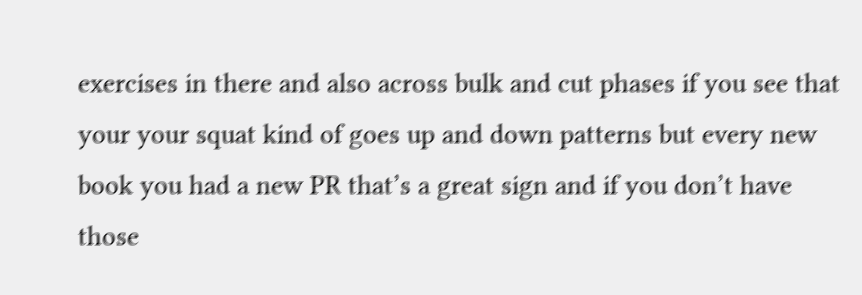exercises in there and also across bulk and cut phases if you see that your your squat kind of goes up and down patterns but every new book you had a new PR that’s a great sign and if you don’t have those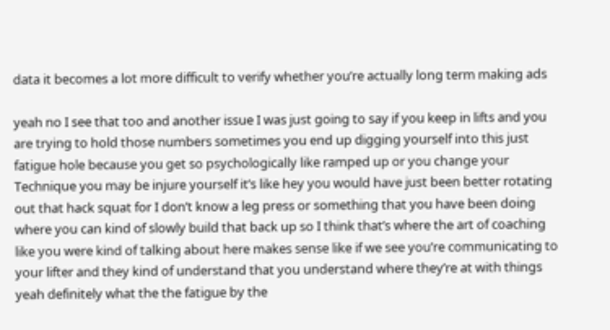data it becomes a lot more difficult to verify whether you’re actually long term making ads

yeah no I see that too and another issue I was just going to say if you keep in lifts and you are trying to hold those numbers sometimes you end up digging yourself into this just fatigue hole because you get so psychologically like ramped up or you change your Technique you may be injure yourself it’s like hey you would have just been better rotating out that hack squat for I don’t know a leg press or something that you have been doing where you can kind of slowly build that back up so I think that’s where the art of coaching like you were kind of talking about here makes sense like if we see you’re communicating to your lifter and they kind of understand that you understand where they’re at with things yeah definitely what the the fatigue by the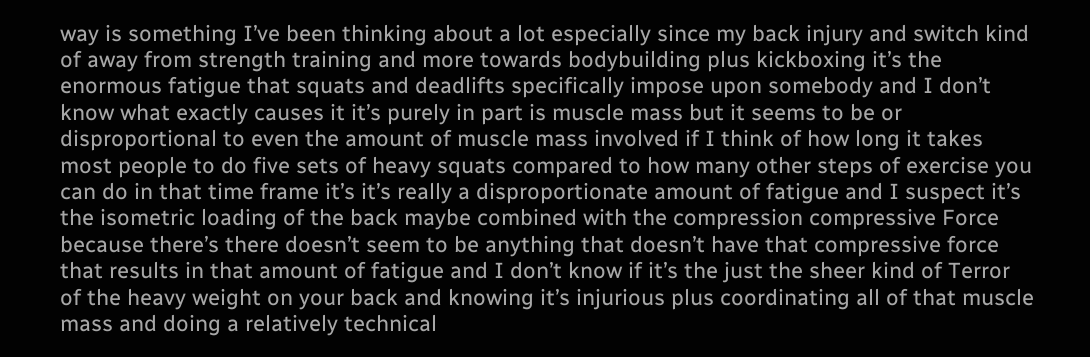way is something I’ve been thinking about a lot especially since my back injury and switch kind of away from strength training and more towards bodybuilding plus kickboxing it’s the enormous fatigue that squats and deadlifts specifically impose upon somebody and I don’t know what exactly causes it it’s purely in part is muscle mass but it seems to be or disproportional to even the amount of muscle mass involved if I think of how long it takes most people to do five sets of heavy squats compared to how many other steps of exercise you can do in that time frame it’s it’s really a disproportionate amount of fatigue and I suspect it’s the isometric loading of the back maybe combined with the compression compressive Force because there’s there doesn’t seem to be anything that doesn’t have that compressive force that results in that amount of fatigue and I don’t know if it’s the just the sheer kind of Terror of the heavy weight on your back and knowing it’s injurious plus coordinating all of that muscle mass and doing a relatively technical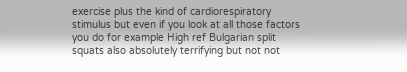exercise plus the kind of cardiorespiratory stimulus but even if you look at all those factors you do for example High ref Bulgarian split squats also absolutely terrifying but not not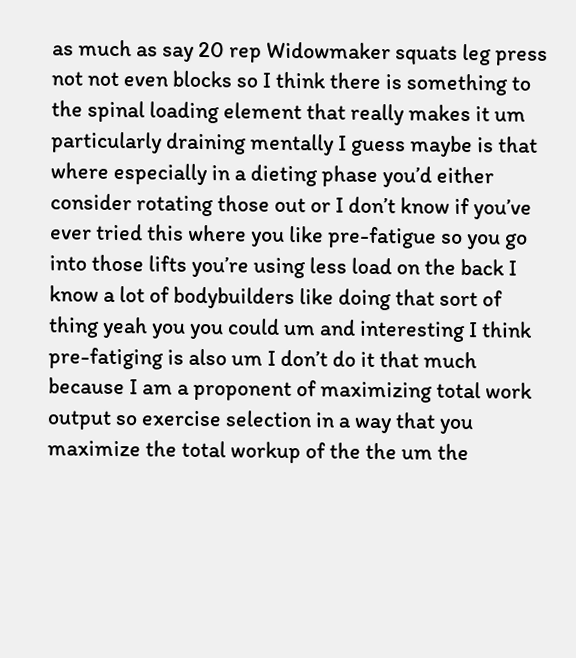as much as say 20 rep Widowmaker squats leg press not not even blocks so I think there is something to the spinal loading element that really makes it um particularly draining mentally I guess maybe is that where especially in a dieting phase you’d either consider rotating those out or I don’t know if you’ve ever tried this where you like pre-fatigue so you go into those lifts you’re using less load on the back I know a lot of bodybuilders like doing that sort of thing yeah you you could um and interesting I think pre-fatiging is also um I don’t do it that much because I am a proponent of maximizing total work output so exercise selection in a way that you maximize the total workup of the the um the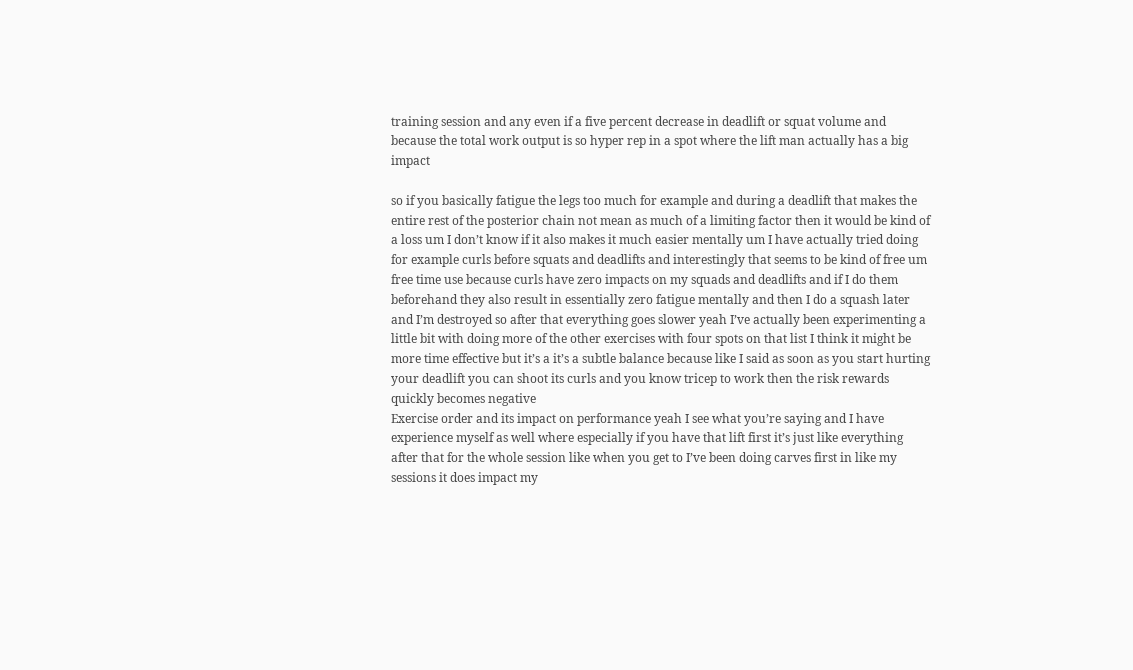training session and any even if a five percent decrease in deadlift or squat volume and because the total work output is so hyper rep in a spot where the lift man actually has a big impact

so if you basically fatigue the legs too much for example and during a deadlift that makes the entire rest of the posterior chain not mean as much of a limiting factor then it would be kind of a loss um I don’t know if it also makes it much easier mentally um I have actually tried doing for example curls before squats and deadlifts and interestingly that seems to be kind of free um free time use because curls have zero impacts on my squads and deadlifts and if I do them beforehand they also result in essentially zero fatigue mentally and then I do a squash later and I’m destroyed so after that everything goes slower yeah I’ve actually been experimenting a little bit with doing more of the other exercises with four spots on that list I think it might be more time effective but it’s a it’s a subtle balance because like I said as soon as you start hurting your deadlift you can shoot its curls and you know tricep to work then the risk rewards quickly becomes negative
Exercise order and its impact on performance yeah I see what you’re saying and I have experience myself as well where especially if you have that lift first it’s just like everything after that for the whole session like when you get to I’ve been doing carves first in like my sessions it does impact my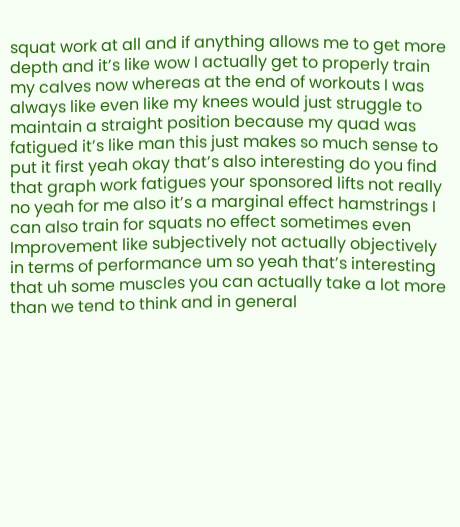squat work at all and if anything allows me to get more depth and it’s like wow I actually get to properly train my calves now whereas at the end of workouts I was always like even like my knees would just struggle to maintain a straight position because my quad was fatigued it’s like man this just makes so much sense to put it first yeah okay that’s also interesting do you find that graph work fatigues your sponsored lifts not really no yeah for me also it’s a marginal effect hamstrings I can also train for squats no effect sometimes even Improvement like subjectively not actually objectively in terms of performance um so yeah that’s interesting that uh some muscles you can actually take a lot more than we tend to think and in general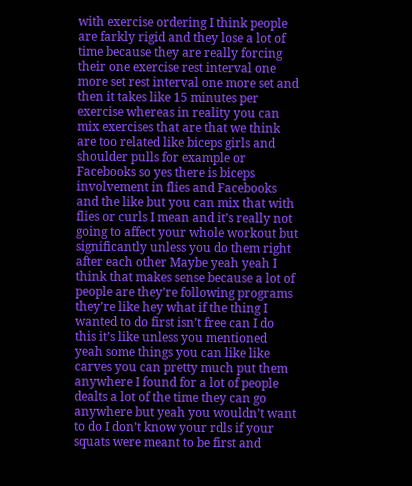with exercise ordering I think people are farkly rigid and they lose a lot of time because they are really forcing their one exercise rest interval one more set rest interval one more set and then it takes like 15 minutes per exercise whereas in reality you can mix exercises that are that we think are too related like biceps girls and shoulder pulls for example or Facebooks so yes there is biceps involvement in flies and Facebooks and the like but you can mix that with flies or curls I mean and it’s really not going to affect your whole workout but significantly unless you do them right after each other Maybe yeah yeah I think that makes sense because a lot of people are they’re following programs they’re like hey what if the thing I wanted to do first isn’t free can I do this it’s like unless you mentioned yeah some things you can like like carves you can pretty much put them anywhere I found for a lot of people dealts a lot of the time they can go anywhere but yeah you wouldn’t want to do I don’t know your rdls if your squats were meant to be first and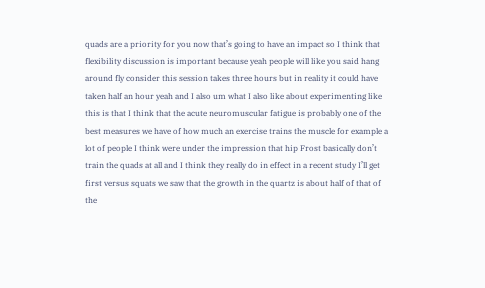quads are a priority for you now that’s going to have an impact so I think that flexibility discussion is important because yeah people will like you said hang around fly consider this session takes three hours but in reality it could have taken half an hour yeah and I also um what I also like about experimenting like this is that I think that the acute neuromuscular fatigue is probably one of the best measures we have of how much an exercise trains the muscle for example a lot of people I think were under the impression that hip Frost basically don’t train the quads at all and I think they really do in effect in a recent study I’ll get first versus squats we saw that the growth in the quartz is about half of that of the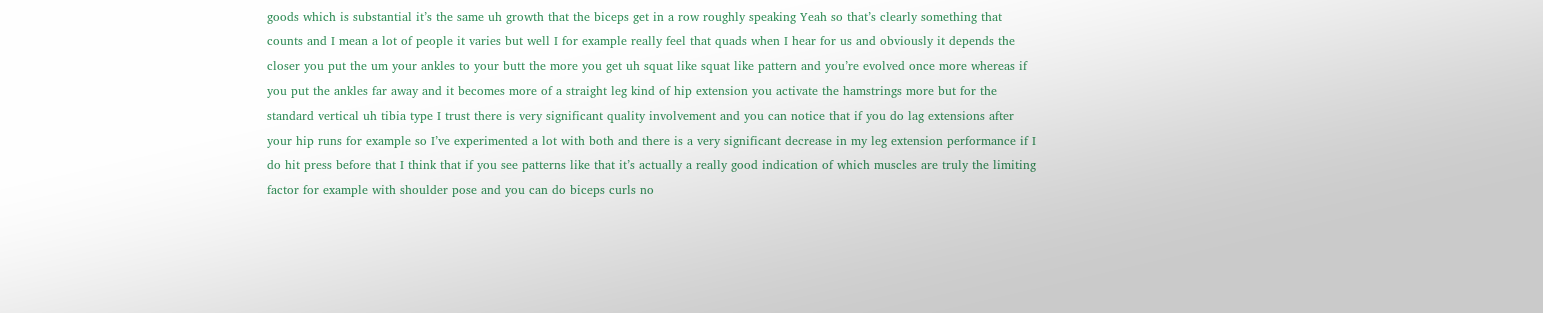goods which is substantial it’s the same uh growth that the biceps get in a row roughly speaking Yeah so that’s clearly something that counts and I mean a lot of people it varies but well I for example really feel that quads when I hear for us and obviously it depends the closer you put the um your ankles to your butt the more you get uh squat like squat like pattern and you’re evolved once more whereas if you put the ankles far away and it becomes more of a straight leg kind of hip extension you activate the hamstrings more but for the standard vertical uh tibia type I trust there is very significant quality involvement and you can notice that if you do lag extensions after your hip runs for example so I’ve experimented a lot with both and there is a very significant decrease in my leg extension performance if I do hit press before that I think that if you see patterns like that it’s actually a really good indication of which muscles are truly the limiting factor for example with shoulder pose and you can do biceps curls no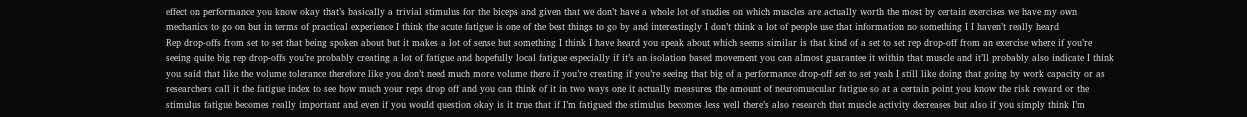effect on performance you know okay that’s basically a trivial stimulus for the biceps and given that we don’t have a whole lot of studies on which muscles are actually worth the most by certain exercises we have my own mechanics to go on but in terms of practical experience I think the acute fatigue is one of the best things to go by and interestingly I don’t think a lot of people use that information no something I I haven’t really heard
Rep drop-offs from set to set that being spoken about but it makes a lot of sense but something I think I have heard you speak about which seems similar is that kind of a set to set rep drop-off from an exercise where if you’re seeing quite big rep drop-offs you’re probably creating a lot of fatigue and hopefully local fatigue especially if it’s an isolation based movement you can almost guarantee it within that muscle and it’ll probably also indicate I think you said that like the volume tolerance therefore like you don’t need much more volume there if you’re creating if you’re seeing that big of a performance drop-off set to set yeah I still like doing that going by work capacity or as researchers call it the fatigue index to see how much your reps drop off and you can think of it in two ways one it actually measures the amount of neuromuscular fatigue so at a certain point you know the risk reward or the stimulus fatigue becomes really important and even if you would question okay is it true that if I’m fatigued the stimulus becomes less well there’s also research that muscle activity decreases but also if you simply think I’m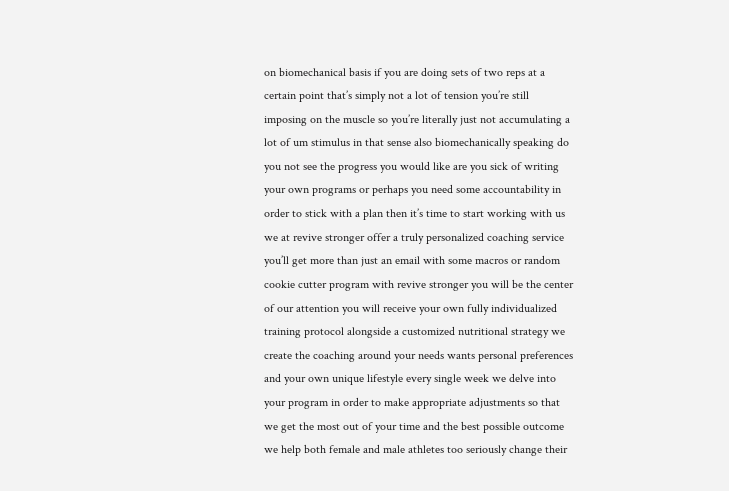on biomechanical basis if you are doing sets of two reps at a certain point that’s simply not a lot of tension you’re still imposing on the muscle so you’re literally just not accumulating a lot of um stimulus in that sense also biomechanically speaking do you not see the progress you would like are you sick of writing your own programs or perhaps you need some accountability in order to stick with a plan then it’s time to start working with us we at revive stronger offer a truly personalized coaching service you’ll get more than just an email with some macros or random cookie cutter program with revive stronger you will be the center of our attention you will receive your own fully individualized training protocol alongside a customized nutritional strategy we create the coaching around your needs wants personal preferences and your own unique lifestyle every single week we delve into your program in order to make appropriate adjustments so that we get the most out of your time and the best possible outcome we help both female and male athletes too seriously change their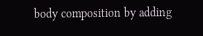body composition by adding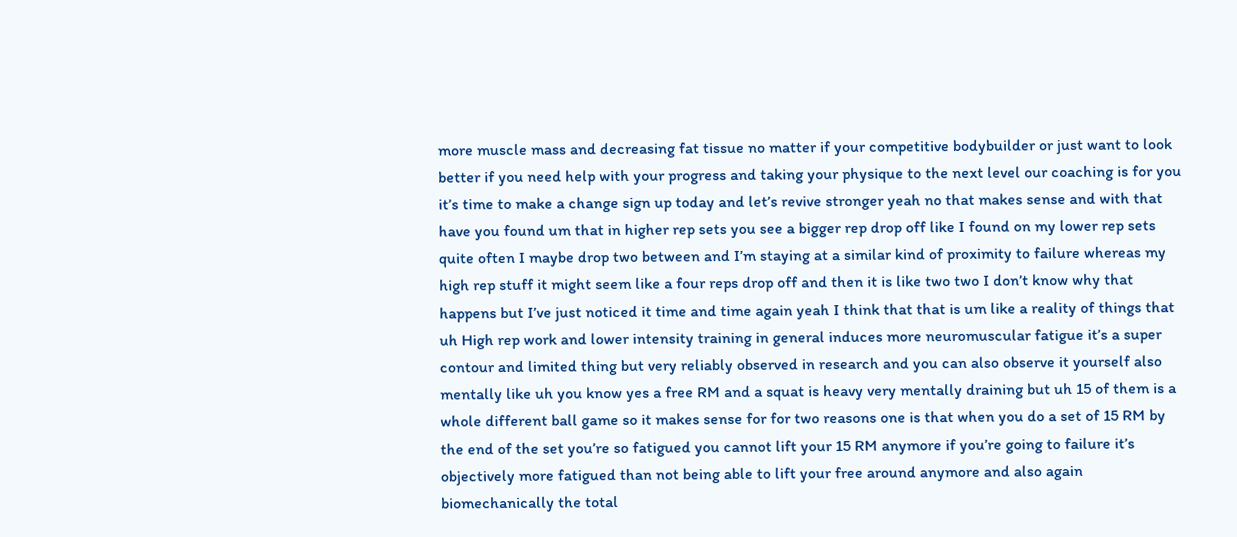more muscle mass and decreasing fat tissue no matter if your competitive bodybuilder or just want to look better if you need help with your progress and taking your physique to the next level our coaching is for you it’s time to make a change sign up today and let’s revive stronger yeah no that makes sense and with that have you found um that in higher rep sets you see a bigger rep drop off like I found on my lower rep sets quite often I maybe drop two between and I’m staying at a similar kind of proximity to failure whereas my high rep stuff it might seem like a four reps drop off and then it is like two two I don’t know why that happens but I’ve just noticed it time and time again yeah I think that that is um like a reality of things that uh High rep work and lower intensity training in general induces more neuromuscular fatigue it’s a super contour and limited thing but very reliably observed in research and you can also observe it yourself also mentally like uh you know yes a free RM and a squat is heavy very mentally draining but uh 15 of them is a whole different ball game so it makes sense for for two reasons one is that when you do a set of 15 RM by the end of the set you’re so fatigued you cannot lift your 15 RM anymore if you’re going to failure it’s objectively more fatigued than not being able to lift your free around anymore and also again biomechanically the total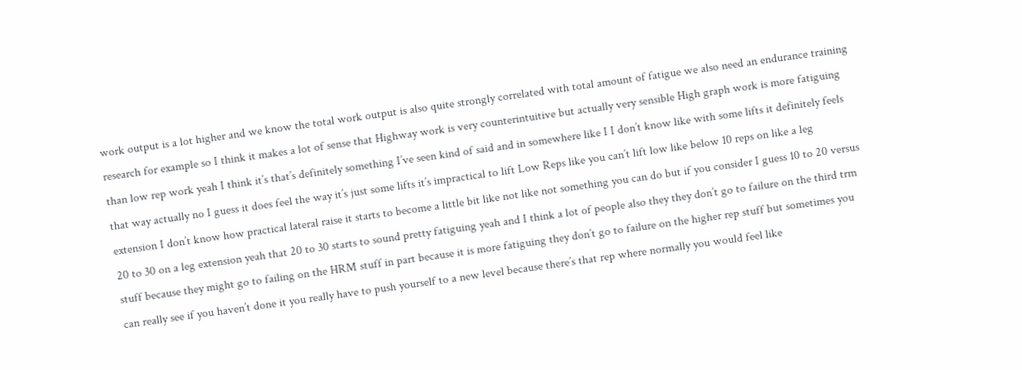work output is a lot higher and we know the total work output is also quite strongly correlated with total amount of fatigue we also need an endurance training research for example so I think it makes a lot of sense that Highway work is very counterintuitive but actually very sensible High graph work is more fatiguing than low rep work yeah I think it’s that’s definitely something I’ve seen kind of said and in somewhere like I I don’t know like with some lifts it definitely feels that way actually no I guess it does feel the way it’s just some lifts it’s impractical to lift Low Reps like you can’t lift low like below 10 reps on like a leg extension I don’t know how practical lateral raise it starts to become a little bit like not like not something you can do but if you consider I guess 10 to 20 versus 20 to 30 on a leg extension yeah that 20 to 30 starts to sound pretty fatiguing yeah and I think a lot of people also they they don’t go to failure on the third trm stuff because they might go to failing on the HRM stuff in part because it is more fatiguing they don’t go to failure on the higher rep stuff but sometimes you can really see if you haven’t done it you really have to push yourself to a new level because there’s that rep where normally you would feel like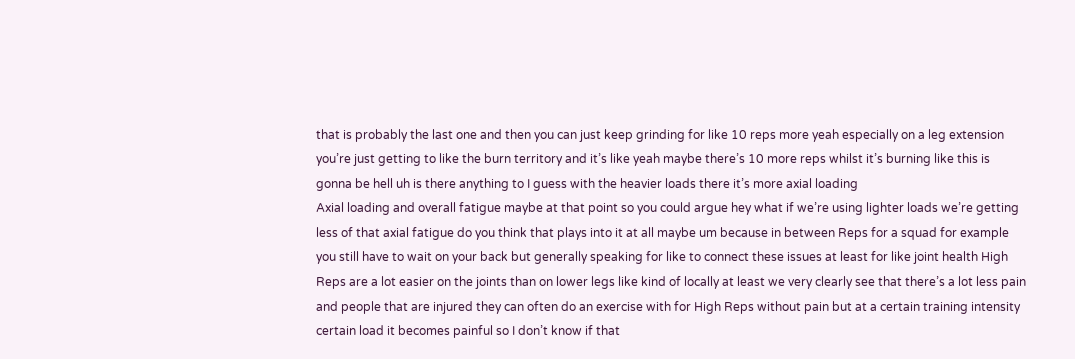that is probably the last one and then you can just keep grinding for like 10 reps more yeah especially on a leg extension you’re just getting to like the burn territory and it’s like yeah maybe there’s 10 more reps whilst it’s burning like this is gonna be hell uh is there anything to I guess with the heavier loads there it’s more axial loading
Axial loading and overall fatigue maybe at that point so you could argue hey what if we’re using lighter loads we’re getting less of that axial fatigue do you think that plays into it at all maybe um because in between Reps for a squad for example you still have to wait on your back but generally speaking for like to connect these issues at least for like joint health High Reps are a lot easier on the joints than on lower legs like kind of locally at least we very clearly see that there’s a lot less pain and people that are injured they can often do an exercise with for High Reps without pain but at a certain training intensity certain load it becomes painful so I don’t know if that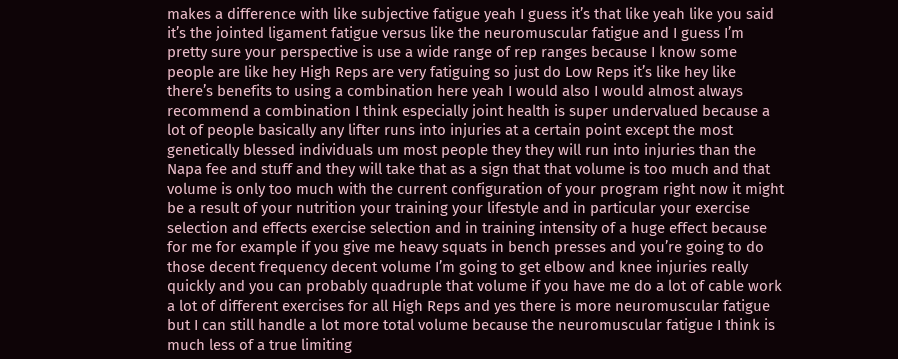makes a difference with like subjective fatigue yeah I guess it’s that like yeah like you said it’s the jointed ligament fatigue versus like the neuromuscular fatigue and I guess I’m pretty sure your perspective is use a wide range of rep ranges because I know some people are like hey High Reps are very fatiguing so just do Low Reps it’s like hey like there’s benefits to using a combination here yeah I would also I would almost always recommend a combination I think especially joint health is super undervalued because a lot of people basically any lifter runs into injuries at a certain point except the most genetically blessed individuals um most people they they will run into injuries than the Napa fee and stuff and they will take that as a sign that that volume is too much and that volume is only too much with the current configuration of your program right now it might be a result of your nutrition your training your lifestyle and in particular your exercise selection and effects exercise selection and in training intensity of a huge effect because for me for example if you give me heavy squats in bench presses and you’re going to do those decent frequency decent volume I’m going to get elbow and knee injuries really quickly and you can probably quadruple that volume if you have me do a lot of cable work a lot of different exercises for all High Reps and yes there is more neuromuscular fatigue but I can still handle a lot more total volume because the neuromuscular fatigue I think is much less of a true limiting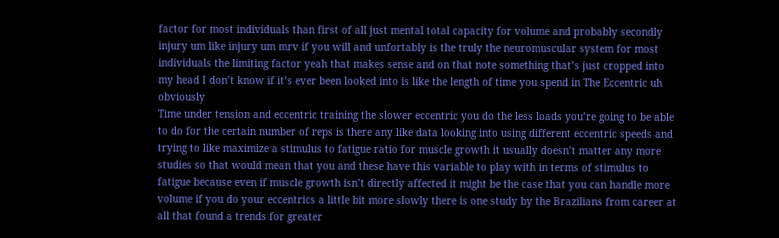factor for most individuals than first of all just mental total capacity for volume and probably secondly injury um like injury um mrv if you will and unfortably is the truly the neuromuscular system for most individuals the limiting factor yeah that makes sense and on that note something that’s just cropped into my head I don’t know if it’s ever been looked into is like the length of time you spend in The Eccentric uh obviously
Time under tension and eccentric training the slower eccentric you do the less loads you’re going to be able to do for the certain number of reps is there any like data looking into using different eccentric speeds and trying to like maximize a stimulus to fatigue ratio for muscle growth it usually doesn’t matter any more studies so that would mean that you and these have this variable to play with in terms of stimulus to fatigue because even if muscle growth isn’t directly affected it might be the case that you can handle more volume if you do your eccentrics a little bit more slowly there is one study by the Brazilians from career at all that found a trends for greater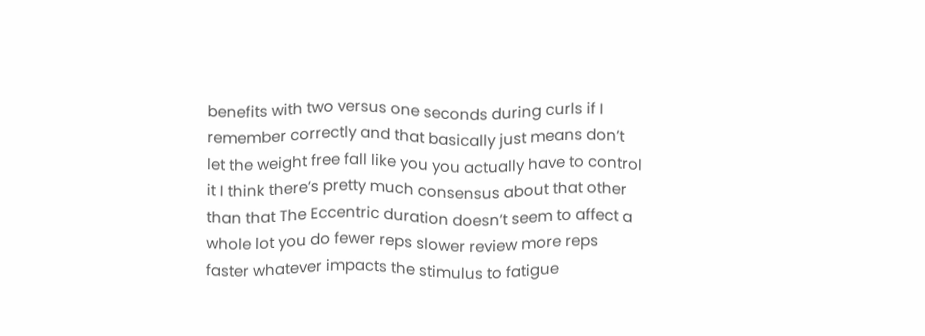benefits with two versus one seconds during curls if I remember correctly and that basically just means don’t let the weight free fall like you you actually have to control it I think there’s pretty much consensus about that other than that The Eccentric duration doesn’t seem to affect a whole lot you do fewer reps slower review more reps faster whatever impacts the stimulus to fatigue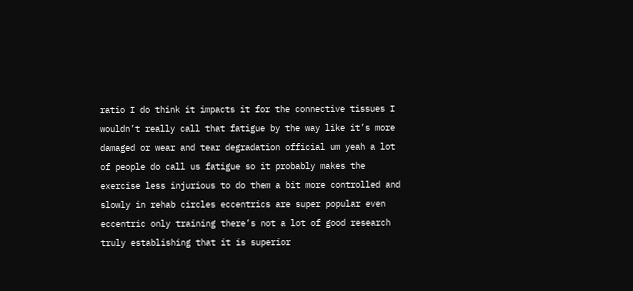ratio I do think it impacts it for the connective tissues I wouldn’t really call that fatigue by the way like it’s more damaged or wear and tear degradation official um yeah a lot of people do call us fatigue so it probably makes the exercise less injurious to do them a bit more controlled and slowly in rehab circles eccentrics are super popular even eccentric only training there’s not a lot of good research truly establishing that it is superior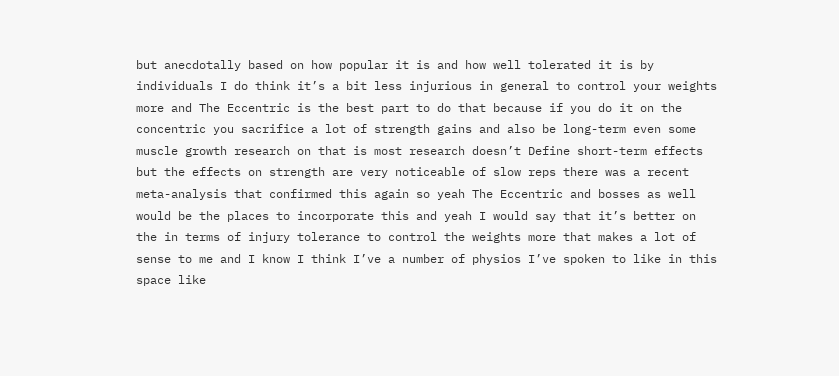but anecdotally based on how popular it is and how well tolerated it is by individuals I do think it’s a bit less injurious in general to control your weights more and The Eccentric is the best part to do that because if you do it on the concentric you sacrifice a lot of strength gains and also be long-term even some muscle growth research on that is most research doesn’t Define short-term effects but the effects on strength are very noticeable of slow reps there was a recent meta-analysis that confirmed this again so yeah The Eccentric and bosses as well would be the places to incorporate this and yeah I would say that it’s better on the in terms of injury tolerance to control the weights more that makes a lot of sense to me and I know I think I’ve a number of physios I’ve spoken to like in this space like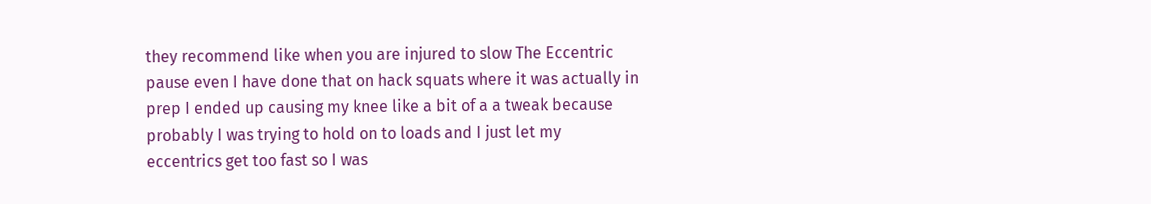they recommend like when you are injured to slow The Eccentric pause even I have done that on hack squats where it was actually in prep I ended up causing my knee like a bit of a a tweak because probably I was trying to hold on to loads and I just let my eccentrics get too fast so I was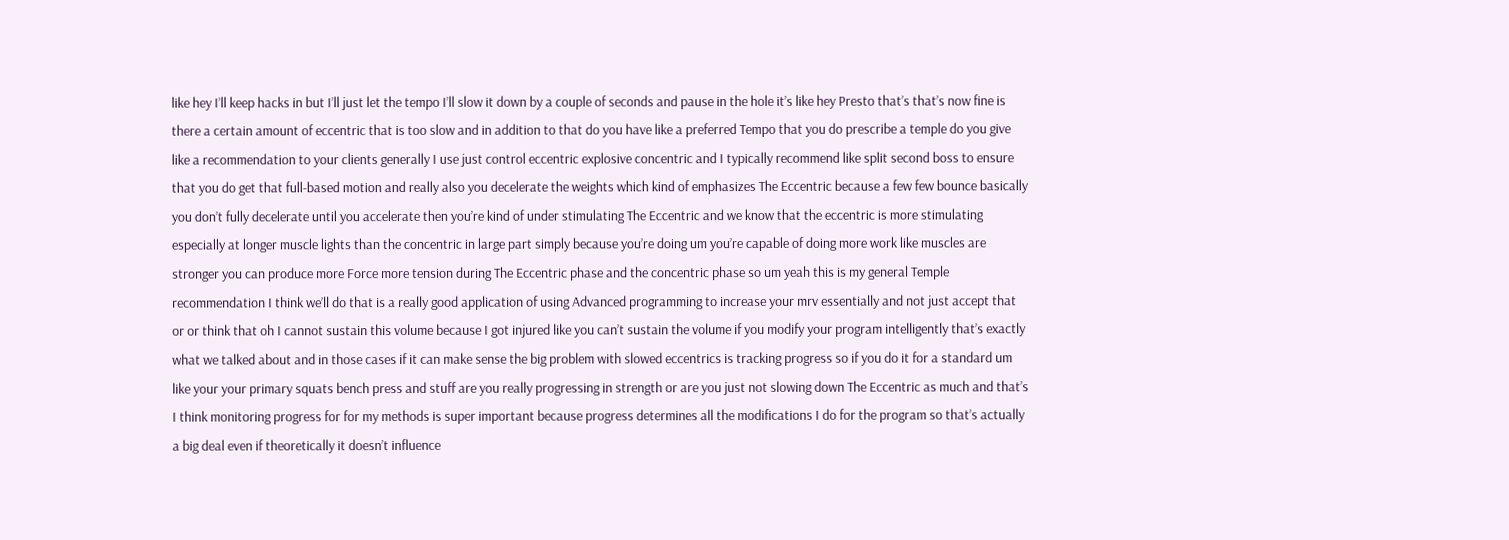like hey I’ll keep hacks in but I’ll just let the tempo I’ll slow it down by a couple of seconds and pause in the hole it’s like hey Presto that’s that’s now fine is there a certain amount of eccentric that is too slow and in addition to that do you have like a preferred Tempo that you do prescribe a temple do you give like a recommendation to your clients generally I use just control eccentric explosive concentric and I typically recommend like split second boss to ensure that you do get that full-based motion and really also you decelerate the weights which kind of emphasizes The Eccentric because a few few bounce basically you don’t fully decelerate until you accelerate then you’re kind of under stimulating The Eccentric and we know that the eccentric is more stimulating especially at longer muscle lights than the concentric in large part simply because you’re doing um you’re capable of doing more work like muscles are stronger you can produce more Force more tension during The Eccentric phase and the concentric phase so um yeah this is my general Temple recommendation I think we’ll do that is a really good application of using Advanced programming to increase your mrv essentially and not just accept that or or think that oh I cannot sustain this volume because I got injured like you can’t sustain the volume if you modify your program intelligently that’s exactly what we talked about and in those cases if it can make sense the big problem with slowed eccentrics is tracking progress so if you do it for a standard um like your your primary squats bench press and stuff are you really progressing in strength or are you just not slowing down The Eccentric as much and that’s I think monitoring progress for for my methods is super important because progress determines all the modifications I do for the program so that’s actually a big deal even if theoretically it doesn’t influence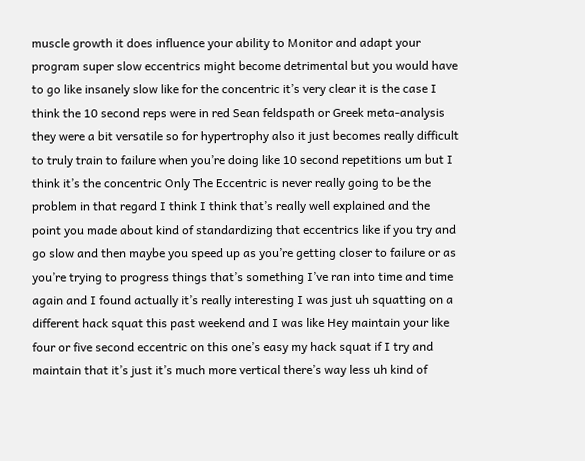muscle growth it does influence your ability to Monitor and adapt your program super slow eccentrics might become detrimental but you would have to go like insanely slow like for the concentric it’s very clear it is the case I think the 10 second reps were in red Sean feldspath or Greek meta-analysis they were a bit versatile so for hypertrophy also it just becomes really difficult to truly train to failure when you’re doing like 10 second repetitions um but I think it’s the concentric Only The Eccentric is never really going to be the problem in that regard I think I think that’s really well explained and the point you made about kind of standardizing that eccentrics like if you try and go slow and then maybe you speed up as you’re getting closer to failure or as you’re trying to progress things that’s something I’ve ran into time and time again and I found actually it’s really interesting I was just uh squatting on a different hack squat this past weekend and I was like Hey maintain your like four or five second eccentric on this one’s easy my hack squat if I try and maintain that it’s just it’s much more vertical there’s way less uh kind of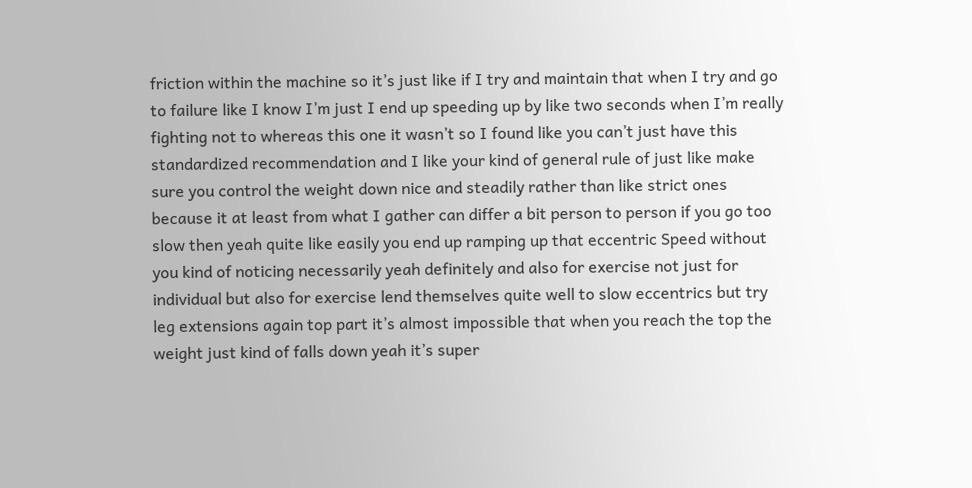friction within the machine so it’s just like if I try and maintain that when I try and go to failure like I know I’m just I end up speeding up by like two seconds when I’m really fighting not to whereas this one it wasn’t so I found like you can’t just have this standardized recommendation and I like your kind of general rule of just like make sure you control the weight down nice and steadily rather than like strict ones because it at least from what I gather can differ a bit person to person if you go too slow then yeah quite like easily you end up ramping up that eccentric Speed without you kind of noticing necessarily yeah definitely and also for exercise not just for individual but also for exercise lend themselves quite well to slow eccentrics but try leg extensions again top part it’s almost impossible that when you reach the top the weight just kind of falls down yeah it’s super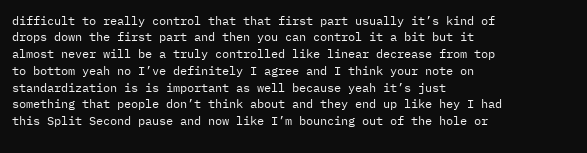difficult to really control that that first part usually it’s kind of drops down the first part and then you can control it a bit but it almost never will be a truly controlled like linear decrease from top to bottom yeah no I’ve definitely I agree and I think your note on standardization is is important as well because yeah it’s just something that people don’t think about and they end up like hey I had this Split Second pause and now like I’m bouncing out of the hole or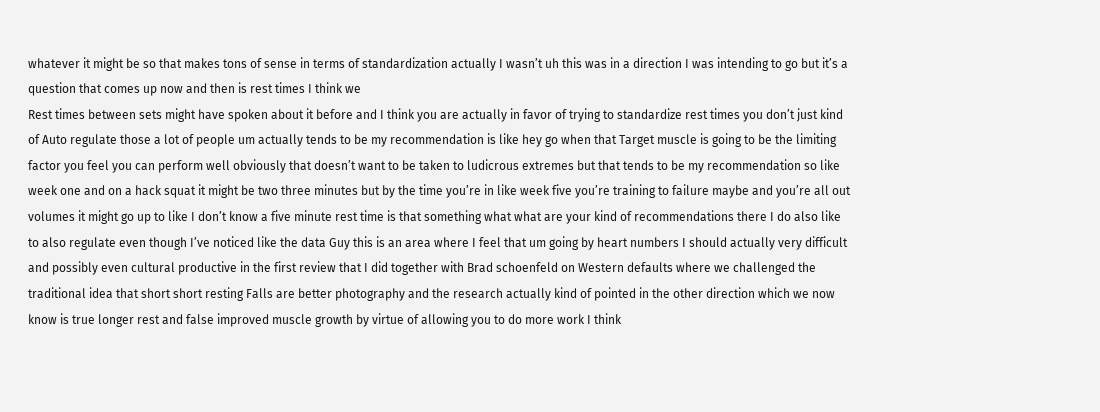whatever it might be so that makes tons of sense in terms of standardization actually I wasn’t uh this was in a direction I was intending to go but it’s a question that comes up now and then is rest times I think we
Rest times between sets might have spoken about it before and I think you are actually in favor of trying to standardize rest times you don’t just kind of Auto regulate those a lot of people um actually tends to be my recommendation is like hey go when that Target muscle is going to be the limiting factor you feel you can perform well obviously that doesn’t want to be taken to ludicrous extremes but that tends to be my recommendation so like week one and on a hack squat it might be two three minutes but by the time you’re in like week five you’re training to failure maybe and you’re all out volumes it might go up to like I don’t know a five minute rest time is that something what what are your kind of recommendations there I do also like to also regulate even though I’ve noticed like the data Guy this is an area where I feel that um going by heart numbers I should actually very difficult and possibly even cultural productive in the first review that I did together with Brad schoenfeld on Western defaults where we challenged the traditional idea that short short resting Falls are better photography and the research actually kind of pointed in the other direction which we now know is true longer rest and false improved muscle growth by virtue of allowing you to do more work I think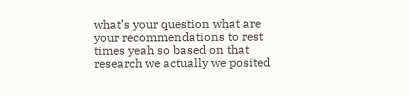what’s your question what are your recommendations to rest times yeah so based on that research we actually we posited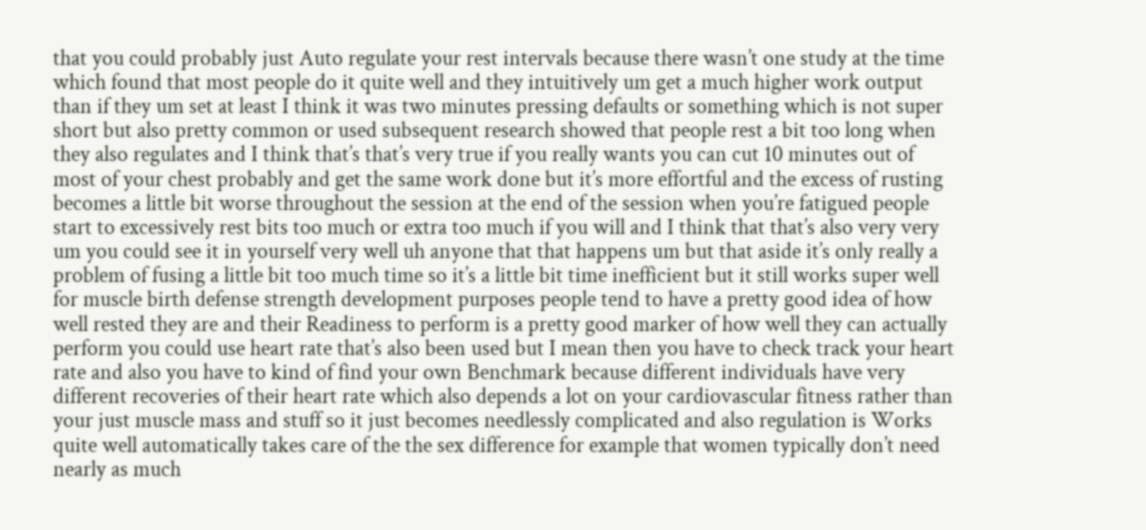that you could probably just Auto regulate your rest intervals because there wasn’t one study at the time which found that most people do it quite well and they intuitively um get a much higher work output than if they um set at least I think it was two minutes pressing defaults or something which is not super short but also pretty common or used subsequent research showed that people rest a bit too long when they also regulates and I think that’s that’s very true if you really wants you can cut 10 minutes out of most of your chest probably and get the same work done but it’s more effortful and the excess of rusting becomes a little bit worse throughout the session at the end of the session when you’re fatigued people start to excessively rest bits too much or extra too much if you will and I think that that’s also very very um you could see it in yourself very well uh anyone that that happens um but that aside it’s only really a problem of fusing a little bit too much time so it’s a little bit time inefficient but it still works super well for muscle birth defense strength development purposes people tend to have a pretty good idea of how well rested they are and their Readiness to perform is a pretty good marker of how well they can actually perform you could use heart rate that’s also been used but I mean then you have to check track your heart rate and also you have to kind of find your own Benchmark because different individuals have very different recoveries of their heart rate which also depends a lot on your cardiovascular fitness rather than your just muscle mass and stuff so it just becomes needlessly complicated and also regulation is Works quite well automatically takes care of the the sex difference for example that women typically don’t need nearly as much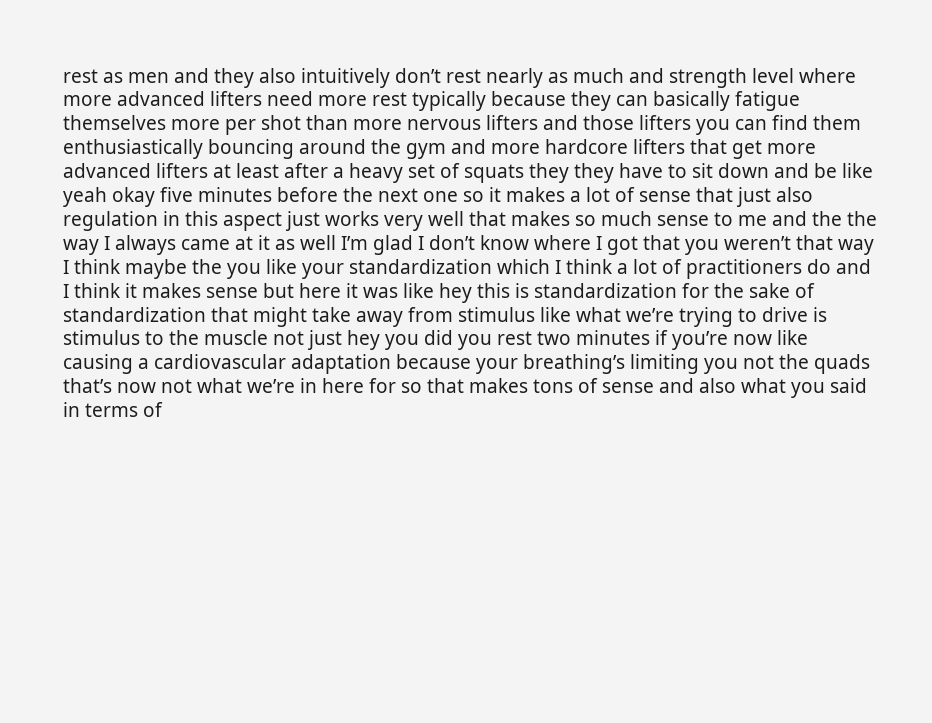rest as men and they also intuitively don’t rest nearly as much and strength level where more advanced lifters need more rest typically because they can basically fatigue themselves more per shot than more nervous lifters and those lifters you can find them enthusiastically bouncing around the gym and more hardcore lifters that get more advanced lifters at least after a heavy set of squats they they have to sit down and be like yeah okay five minutes before the next one so it makes a lot of sense that just also regulation in this aspect just works very well that makes so much sense to me and the the way I always came at it as well I’m glad I don’t know where I got that you weren’t that way I think maybe the you like your standardization which I think a lot of practitioners do and I think it makes sense but here it was like hey this is standardization for the sake of standardization that might take away from stimulus like what we’re trying to drive is stimulus to the muscle not just hey you did you rest two minutes if you’re now like causing a cardiovascular adaptation because your breathing’s limiting you not the quads that’s now not what we’re in here for so that makes tons of sense and also what you said in terms of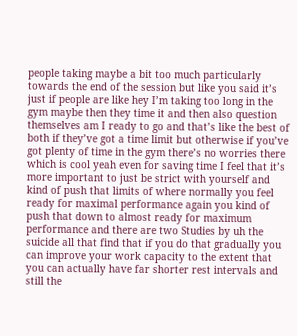people taking maybe a bit too much particularly towards the end of the session but like you said it’s just if people are like hey I’m taking too long in the gym maybe then they time it and then also question themselves am I ready to go and that’s like the best of both if they’ve got a time limit but otherwise if you’ve got plenty of time in the gym there’s no worries there which is cool yeah even for saving time I feel that it’s more important to just be strict with yourself and kind of push that limits of where normally you feel ready for maximal performance again you kind of push that down to almost ready for maximum performance and there are two Studies by uh the suicide all that find that if you do that gradually you can improve your work capacity to the extent that you can actually have far shorter rest intervals and still the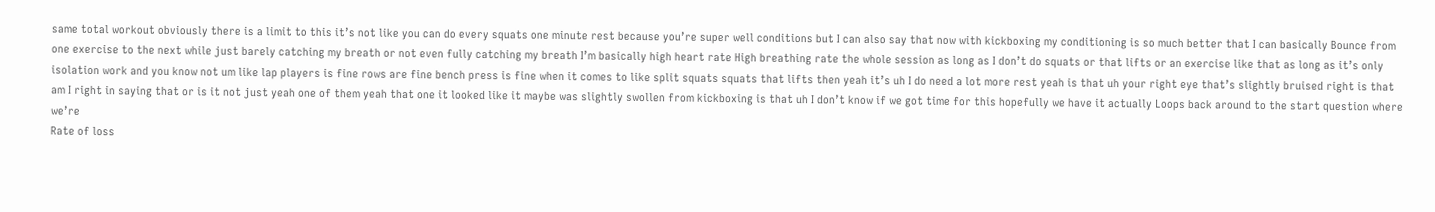same total workout obviously there is a limit to this it’s not like you can do every squats one minute rest because you’re super well conditions but I can also say that now with kickboxing my conditioning is so much better that I can basically Bounce from one exercise to the next while just barely catching my breath or not even fully catching my breath I’m basically high heart rate High breathing rate the whole session as long as I don’t do squats or that lifts or an exercise like that as long as it’s only isolation work and you know not um like lap players is fine rows are fine bench press is fine when it comes to like split squats squats that lifts then yeah it’s uh I do need a lot more rest yeah is that uh your right eye that’s slightly bruised right is that am I right in saying that or is it not just yeah one of them yeah that one it looked like it maybe was slightly swollen from kickboxing is that uh I don’t know if we got time for this hopefully we have it actually Loops back around to the start question where we’re
Rate of loss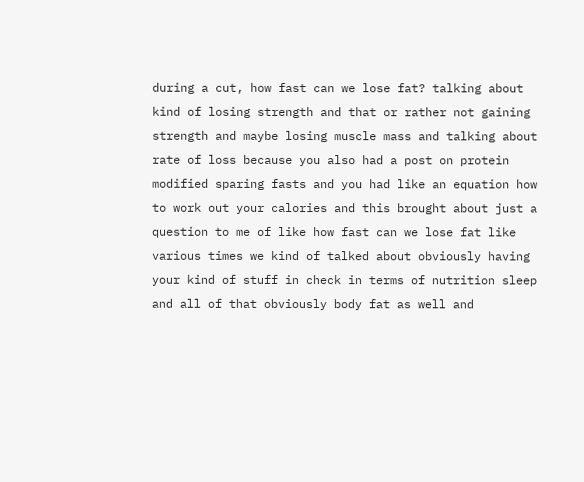during a cut, how fast can we lose fat? talking about kind of losing strength and that or rather not gaining strength and maybe losing muscle mass and talking about rate of loss because you also had a post on protein modified sparing fasts and you had like an equation how to work out your calories and this brought about just a question to me of like how fast can we lose fat like various times we kind of talked about obviously having your kind of stuff in check in terms of nutrition sleep and all of that obviously body fat as well and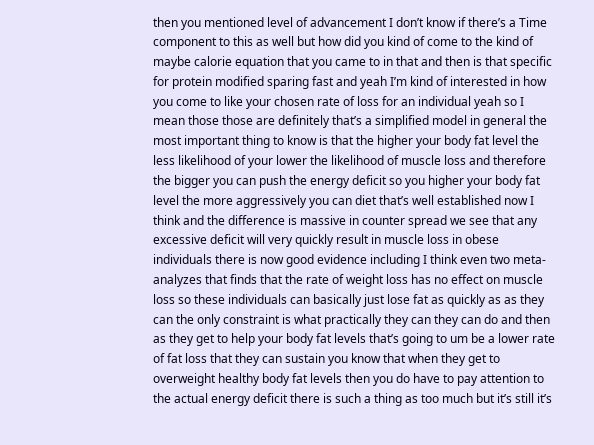then you mentioned level of advancement I don’t know if there’s a Time component to this as well but how did you kind of come to the kind of maybe calorie equation that you came to in that and then is that specific for protein modified sparing fast and yeah I’m kind of interested in how you come to like your chosen rate of loss for an individual yeah so I mean those those are definitely that’s a simplified model in general the most important thing to know is that the higher your body fat level the less likelihood of your lower the likelihood of muscle loss and therefore the bigger you can push the energy deficit so you higher your body fat level the more aggressively you can diet that’s well established now I think and the difference is massive in counter spread we see that any excessive deficit will very quickly result in muscle loss in obese individuals there is now good evidence including I think even two meta-analyzes that finds that the rate of weight loss has no effect on muscle loss so these individuals can basically just lose fat as quickly as as they can the only constraint is what practically they can they can do and then as they get to help your body fat levels that’s going to um be a lower rate of fat loss that they can sustain you know that when they get to overweight healthy body fat levels then you do have to pay attention to the actual energy deficit there is such a thing as too much but it’s still it’s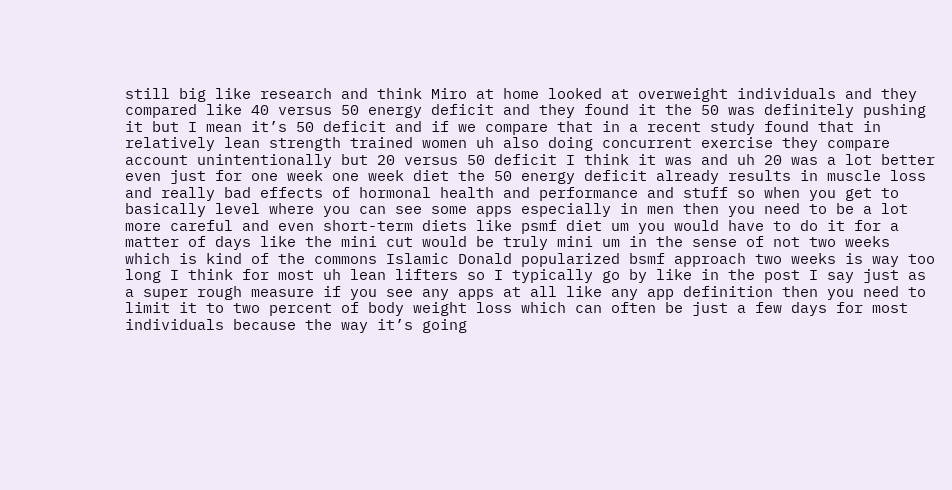still big like research and think Miro at home looked at overweight individuals and they compared like 40 versus 50 energy deficit and they found it the 50 was definitely pushing it but I mean it’s 50 deficit and if we compare that in a recent study found that in relatively lean strength trained women uh also doing concurrent exercise they compare account unintentionally but 20 versus 50 deficit I think it was and uh 20 was a lot better even just for one week one week diet the 50 energy deficit already results in muscle loss and really bad effects of hormonal health and performance and stuff so when you get to basically level where you can see some apps especially in men then you need to be a lot more careful and even short-term diets like psmf diet um you would have to do it for a matter of days like the mini cut would be truly mini um in the sense of not two weeks which is kind of the commons Islamic Donald popularized bsmf approach two weeks is way too long I think for most uh lean lifters so I typically go by like in the post I say just as a super rough measure if you see any apps at all like any app definition then you need to limit it to two percent of body weight loss which can often be just a few days for most individuals because the way it’s going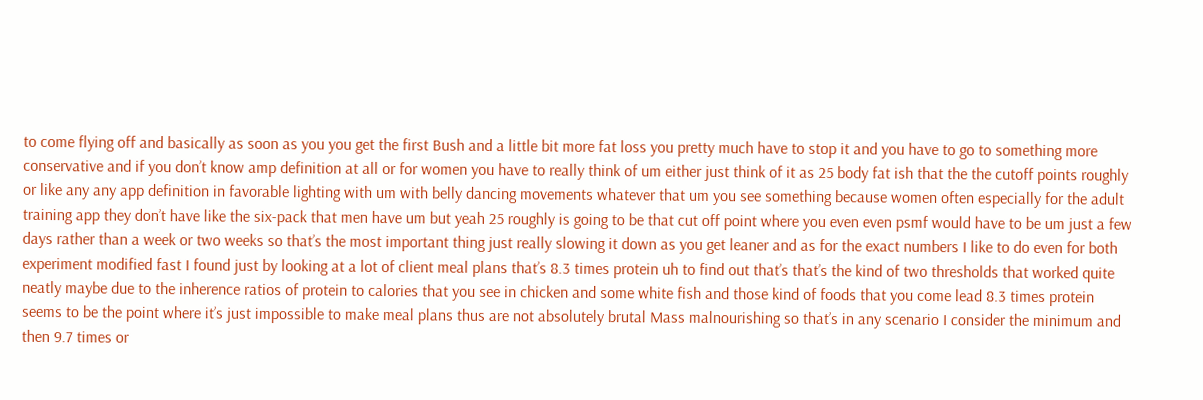to come flying off and basically as soon as you you get the first Bush and a little bit more fat loss you pretty much have to stop it and you have to go to something more conservative and if you don’t know amp definition at all or for women you have to really think of um either just think of it as 25 body fat ish that the the cutoff points roughly or like any any app definition in favorable lighting with um with belly dancing movements whatever that um you see something because women often especially for the adult training app they don’t have like the six-pack that men have um but yeah 25 roughly is going to be that cut off point where you even even psmf would have to be um just a few days rather than a week or two weeks so that’s the most important thing just really slowing it down as you get leaner and as for the exact numbers I like to do even for both experiment modified fast I found just by looking at a lot of client meal plans that’s 8.3 times protein uh to find out that’s that’s the kind of two thresholds that worked quite neatly maybe due to the inherence ratios of protein to calories that you see in chicken and some white fish and those kind of foods that you come lead 8.3 times protein seems to be the point where it’s just impossible to make meal plans thus are not absolutely brutal Mass malnourishing so that’s in any scenario I consider the minimum and then 9.7 times or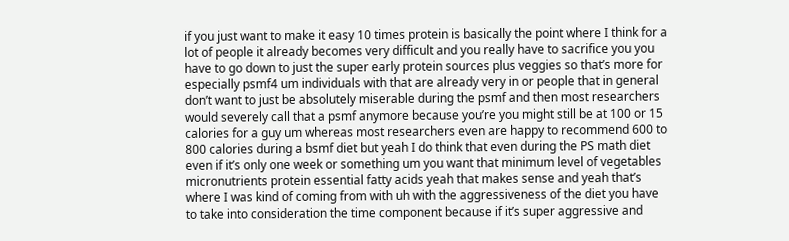if you just want to make it easy 10 times protein is basically the point where I think for a lot of people it already becomes very difficult and you really have to sacrifice you you have to go down to just the super early protein sources plus veggies so that’s more for especially psmf4 um individuals with that are already very in or people that in general don’t want to just be absolutely miserable during the psmf and then most researchers would severely call that a psmf anymore because you’re you might still be at 100 or 15 calories for a guy um whereas most researchers even are happy to recommend 600 to 800 calories during a bsmf diet but yeah I do think that even during the PS math diet even if it’s only one week or something um you want that minimum level of vegetables micronutrients protein essential fatty acids yeah that makes sense and yeah that’s where I was kind of coming from with uh with the aggressiveness of the diet you have to take into consideration the time component because if it’s super aggressive and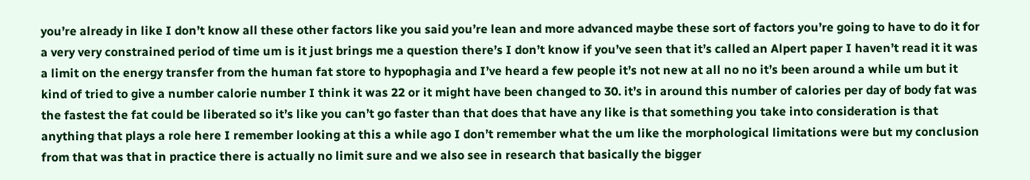you’re already in like I don’t know all these other factors like you said you’re lean and more advanced maybe these sort of factors you’re going to have to do it for a very very constrained period of time um is it just brings me a question there’s I don’t know if you’ve seen that it’s called an Alpert paper I haven’t read it it was a limit on the energy transfer from the human fat store to hypophagia and I’ve heard a few people it’s not new at all no no it’s been around a while um but it kind of tried to give a number calorie number I think it was 22 or it might have been changed to 30. it’s in around this number of calories per day of body fat was the fastest the fat could be liberated so it’s like you can’t go faster than that does that have any like is that something you take into consideration is that anything that plays a role here I remember looking at this a while ago I don’t remember what the um like the morphological limitations were but my conclusion from that was that in practice there is actually no limit sure and we also see in research that basically the bigger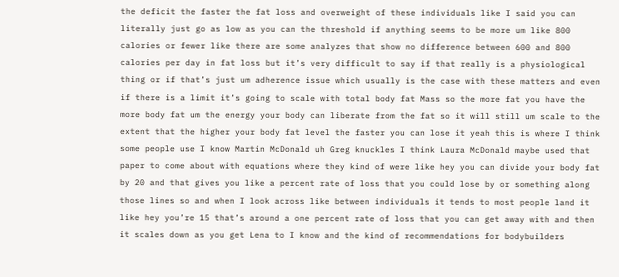the deficit the faster the fat loss and overweight of these individuals like I said you can literally just go as low as you can the threshold if anything seems to be more um like 800 calories or fewer like there are some analyzes that show no difference between 600 and 800 calories per day in fat loss but it’s very difficult to say if that really is a physiological thing or if that’s just um adherence issue which usually is the case with these matters and even if there is a limit it’s going to scale with total body fat Mass so the more fat you have the more body fat um the energy your body can liberate from the fat so it will still um scale to the extent that the higher your body fat level the faster you can lose it yeah this is where I think some people use I know Martin McDonald uh Greg knuckles I think Laura McDonald maybe used that paper to come about with equations where they kind of were like hey you can divide your body fat by 20 and that gives you like a percent rate of loss that you could lose by or something along those lines so and when I look across like between individuals it tends to most people land it like hey you’re 15 that’s around a one percent rate of loss that you can get away with and then it scales down as you get Lena to I know and the kind of recommendations for bodybuilders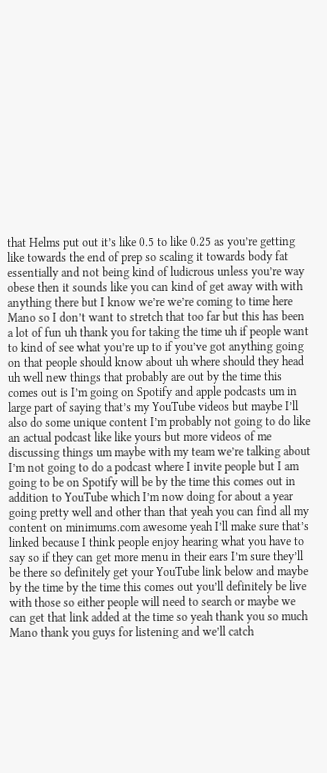that Helms put out it’s like 0.5 to like 0.25 as you’re getting like towards the end of prep so scaling it towards body fat essentially and not being kind of ludicrous unless you’re way obese then it sounds like you can kind of get away with with anything there but I know we’re we’re coming to time here Mano so I don’t want to stretch that too far but this has been a lot of fun uh thank you for taking the time uh if people want to kind of see what you’re up to if you’ve got anything going on that people should know about uh where should they head uh well new things that probably are out by the time this comes out is I’m going on Spotify and apple podcasts um in large part of saying that’s my YouTube videos but maybe I’ll also do some unique content I’m probably not going to do like an actual podcast like like yours but more videos of me discussing things um maybe with my team we’re talking about I’m not going to do a podcast where I invite people but I am going to be on Spotify will be by the time this comes out in addition to YouTube which I’m now doing for about a year going pretty well and other than that yeah you can find all my content on minimums.com awesome yeah I’ll make sure that’s linked because I think people enjoy hearing what you have to say so if they can get more menu in their ears I’m sure they’ll be there so definitely get your YouTube link below and maybe by the time by the time this comes out you’ll definitely be live with those so either people will need to search or maybe we can get that link added at the time so yeah thank you so much Mano thank you guys for listening and we’ll catch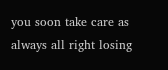you soon take care as always all right losing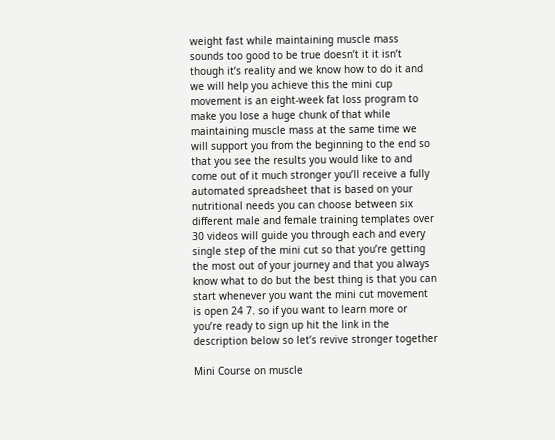weight fast while maintaining muscle mass sounds too good to be true doesn’t it it isn’t though it’s reality and we know how to do it and we will help you achieve this the mini cup movement is an eight-week fat loss program to make you lose a huge chunk of that while maintaining muscle mass at the same time we will support you from the beginning to the end so that you see the results you would like to and come out of it much stronger you’ll receive a fully automated spreadsheet that is based on your nutritional needs you can choose between six different male and female training templates over 30 videos will guide you through each and every single step of the mini cut so that you’re getting the most out of your journey and that you always know what to do but the best thing is that you can start whenever you want the mini cut movement is open 24 7. so if you want to learn more or you’re ready to sign up hit the link in the description below so let’s revive stronger together

Mini Course on muscle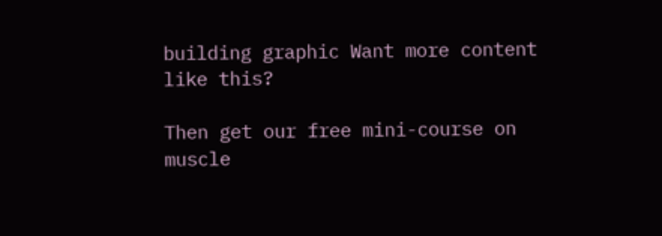building graphic Want more content like this?

Then get our free mini-course on muscle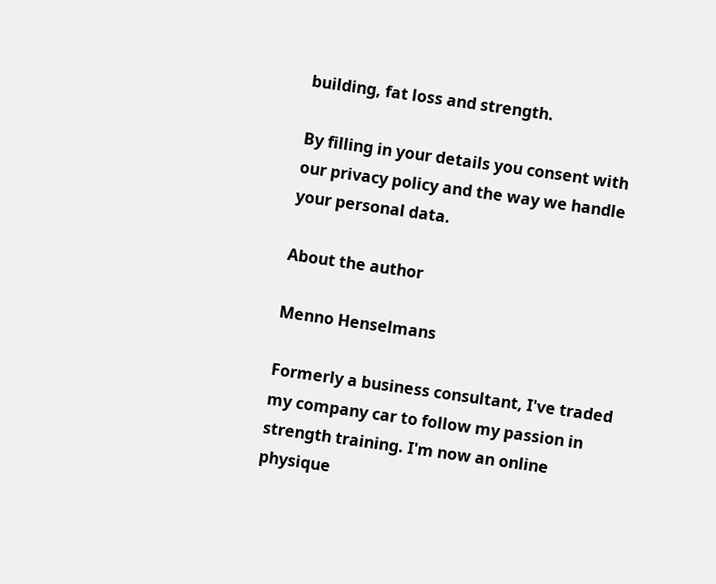building, fat loss and strength.

By filling in your details you consent with our privacy policy and the way we handle your personal data.

About the author

Menno Henselmans

Formerly a business consultant, I've traded my company car to follow my passion in strength training. I'm now an online physique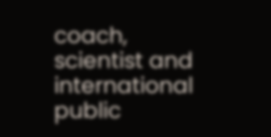coach, scientist and international public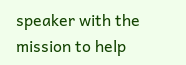speaker with the mission to help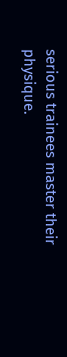serious trainees master their physique.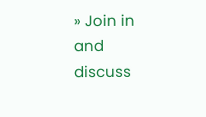» Join in and discuss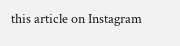this article on Instagram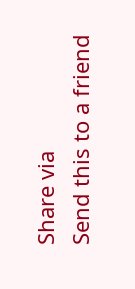Share via
Send this to a friend